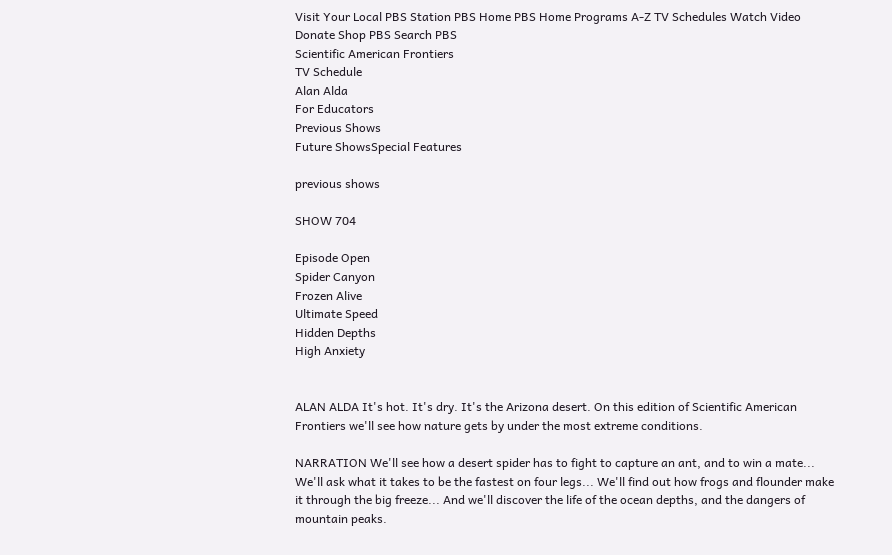Visit Your Local PBS Station PBS Home PBS Home Programs A-Z TV Schedules Watch Video Donate Shop PBS Search PBS
Scientific American Frontiers
TV Schedule
Alan Alda
For Educators
Previous Shows
Future ShowsSpecial Features

previous shows

SHOW 704

Episode Open
Spider Canyon
Frozen Alive
Ultimate Speed
Hidden Depths
High Anxiety


ALAN ALDA It's hot. It's dry. It's the Arizona desert. On this edition of Scientific American Frontiers we'll see how nature gets by under the most extreme conditions.

NARRATION We'll see how a desert spider has to fight to capture an ant, and to win a mate... We'll ask what it takes to be the fastest on four legs... We'll find out how frogs and flounder make it through the big freeze... And we'll discover the life of the ocean depths, and the dangers of mountain peaks.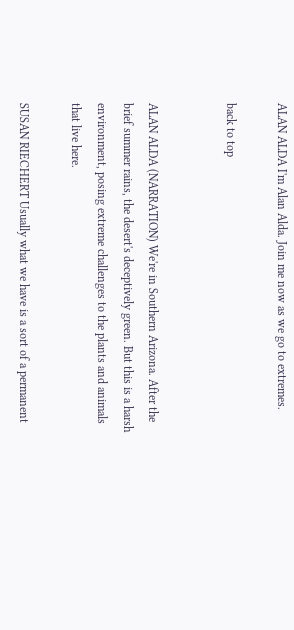ALAN ALDA I'm Alan Alda. Join me now as we go to extremes.

back to top


ALAN ALDA (NARRATION) We're in Southern Arizona. After the brief summer rains, the desert's deceptively green. But this is a harsh environment, posing extreme challenges to the plants and animals that live here.

SUSAN RIECHERT Usually what we have is a sort of a permanent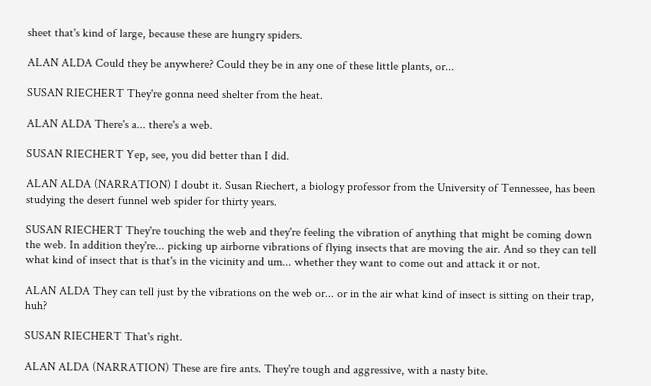sheet that's kind of large, because these are hungry spiders.

ALAN ALDA Could they be anywhere? Could they be in any one of these little plants, or...

SUSAN RIECHERT They're gonna need shelter from the heat.

ALAN ALDA There's a... there's a web.

SUSAN RIECHERT Yep, see, you did better than I did.

ALAN ALDA (NARRATION) I doubt it. Susan Riechert, a biology professor from the University of Tennessee, has been studying the desert funnel web spider for thirty years.

SUSAN RIECHERT They're touching the web and they're feeling the vibration of anything that might be coming down the web. In addition they're... picking up airborne vibrations of flying insects that are moving the air. And so they can tell what kind of insect that is that's in the vicinity and um... whether they want to come out and attack it or not.

ALAN ALDA They can tell just by the vibrations on the web or... or in the air what kind of insect is sitting on their trap, huh?

SUSAN RIECHERT That's right.

ALAN ALDA (NARRATION) These are fire ants. They're tough and aggressive, with a nasty bite.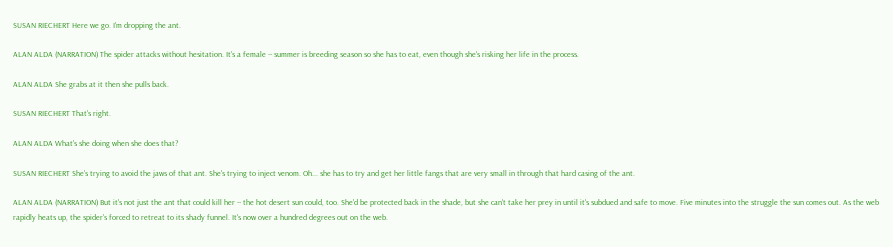SUSAN RIECHERT Here we go. I'm dropping the ant.

ALAN ALDA (NARRATION) The spider attacks without hesitation. It's a female -- summer is breeding season so she has to eat, even though she's risking her life in the process.

ALAN ALDA She grabs at it then she pulls back.

SUSAN RIECHERT That's right.

ALAN ALDA What's she doing when she does that?

SUSAN RIECHERT She's trying to avoid the jaws of that ant. She's trying to inject venom. Oh... she has to try and get her little fangs that are very small in through that hard casing of the ant.

ALAN ALDA (NARRATION) But it's not just the ant that could kill her -- the hot desert sun could, too. She'd be protected back in the shade, but she can't take her prey in until it's subdued and safe to move. Five minutes into the struggle the sun comes out. As the web rapidly heats up, the spider's forced to retreat to its shady funnel. It's now over a hundred degrees out on the web.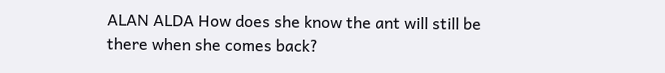ALAN ALDA How does she know the ant will still be there when she comes back?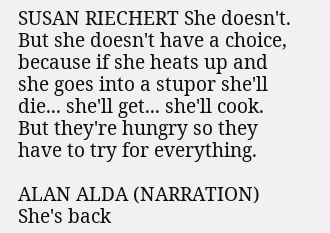SUSAN RIECHERT She doesn't. But she doesn't have a choice, because if she heats up and she goes into a stupor she'll die... she'll get... she'll cook. But they're hungry so they have to try for everything.

ALAN ALDA (NARRATION) She's back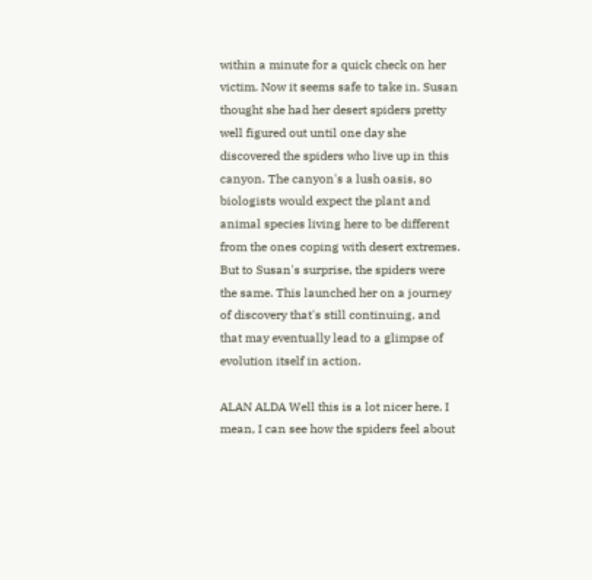within a minute for a quick check on her victim. Now it seems safe to take in. Susan thought she had her desert spiders pretty well figured out until one day she discovered the spiders who live up in this canyon. The canyon's a lush oasis, so biologists would expect the plant and animal species living here to be different from the ones coping with desert extremes. But to Susan's surprise, the spiders were the same. This launched her on a journey of discovery that's still continuing, and that may eventually lead to a glimpse of evolution itself in action.

ALAN ALDA Well this is a lot nicer here. I mean, I can see how the spiders feel about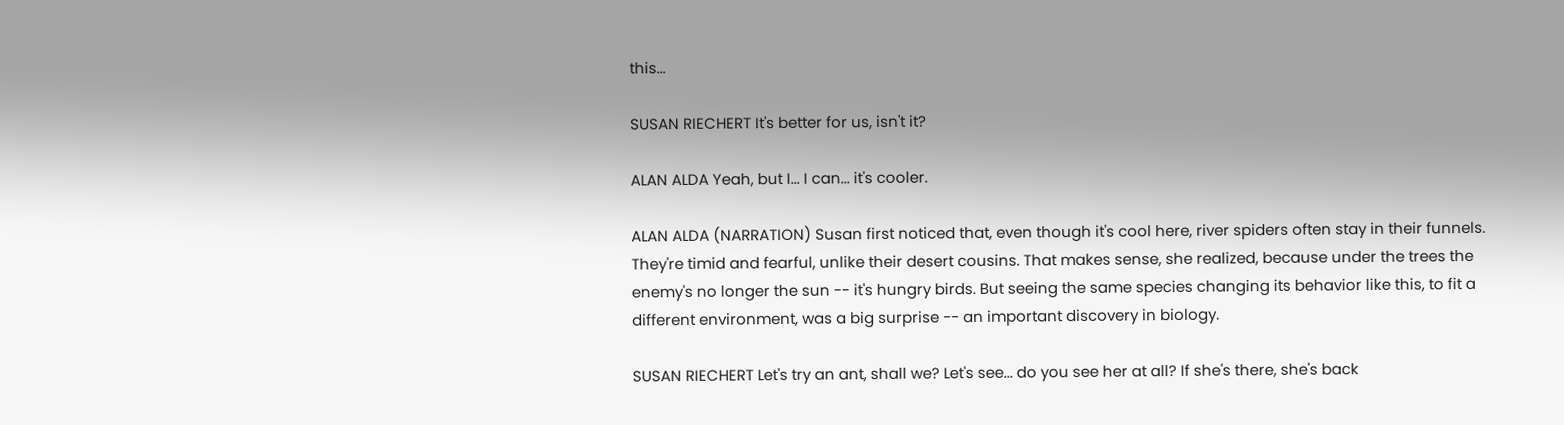this...

SUSAN RIECHERT It's better for us, isn't it?

ALAN ALDA Yeah, but I... I can... it's cooler.

ALAN ALDA (NARRATION) Susan first noticed that, even though it's cool here, river spiders often stay in their funnels. They're timid and fearful, unlike their desert cousins. That makes sense, she realized, because under the trees the enemy's no longer the sun -- it's hungry birds. But seeing the same species changing its behavior like this, to fit a different environment, was a big surprise -- an important discovery in biology.

SUSAN RIECHERT Let's try an ant, shall we? Let's see... do you see her at all? If she's there, she's back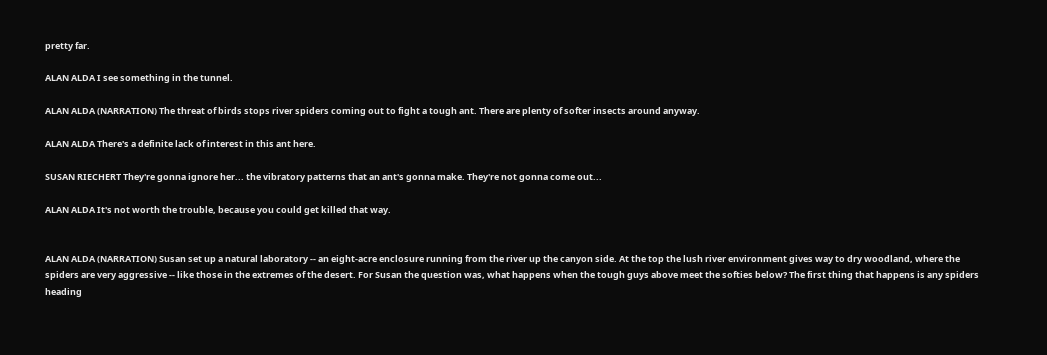pretty far.

ALAN ALDA I see something in the tunnel.

ALAN ALDA (NARRATION) The threat of birds stops river spiders coming out to fight a tough ant. There are plenty of softer insects around anyway.

ALAN ALDA There's a definite lack of interest in this ant here.

SUSAN RIECHERT They're gonna ignore her... the vibratory patterns that an ant's gonna make. They're not gonna come out...

ALAN ALDA It's not worth the trouble, because you could get killed that way.


ALAN ALDA (NARRATION) Susan set up a natural laboratory -- an eight-acre enclosure running from the river up the canyon side. At the top the lush river environment gives way to dry woodland, where the spiders are very aggressive -- like those in the extremes of the desert. For Susan the question was, what happens when the tough guys above meet the softies below? The first thing that happens is any spiders heading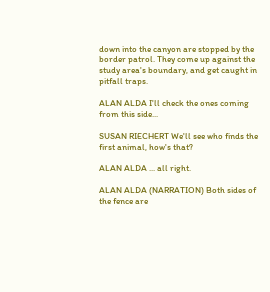down into the canyon are stopped by the border patrol. They come up against the study area's boundary, and get caught in pitfall traps.

ALAN ALDA I'll check the ones coming from this side...

SUSAN RIECHERT We'll see who finds the first animal, how's that?

ALAN ALDA ... all right.

ALAN ALDA (NARRATION) Both sides of the fence are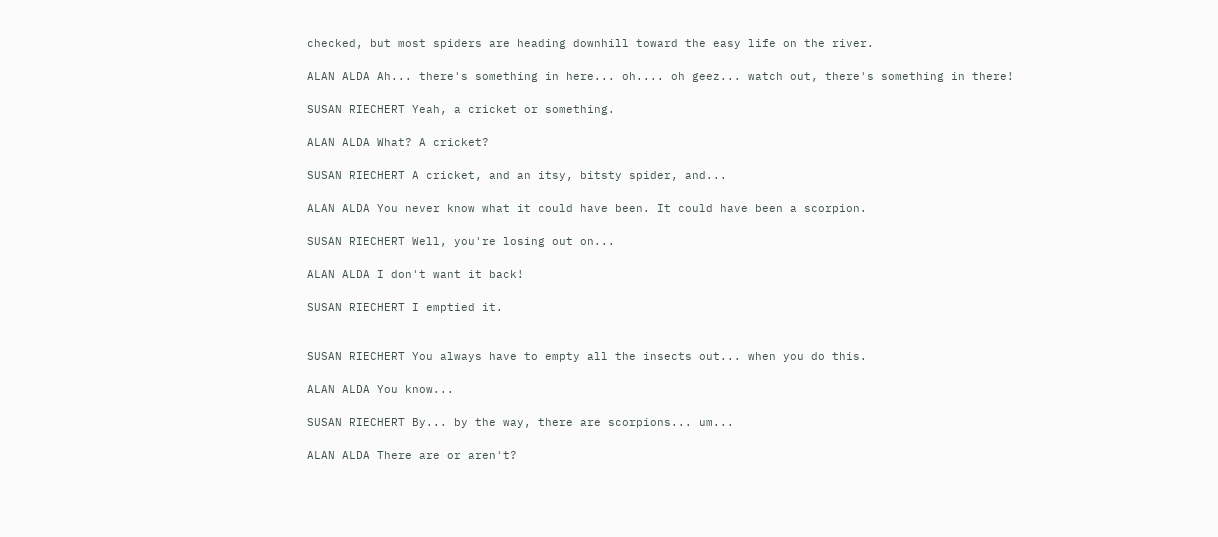checked, but most spiders are heading downhill toward the easy life on the river.

ALAN ALDA Ah... there's something in here... oh.... oh geez... watch out, there's something in there!

SUSAN RIECHERT Yeah, a cricket or something.

ALAN ALDA What? A cricket?

SUSAN RIECHERT A cricket, and an itsy, bitsty spider, and...

ALAN ALDA You never know what it could have been. It could have been a scorpion.

SUSAN RIECHERT Well, you're losing out on...

ALAN ALDA I don't want it back!

SUSAN RIECHERT I emptied it.


SUSAN RIECHERT You always have to empty all the insects out... when you do this.

ALAN ALDA You know...

SUSAN RIECHERT By... by the way, there are scorpions... um...

ALAN ALDA There are or aren't?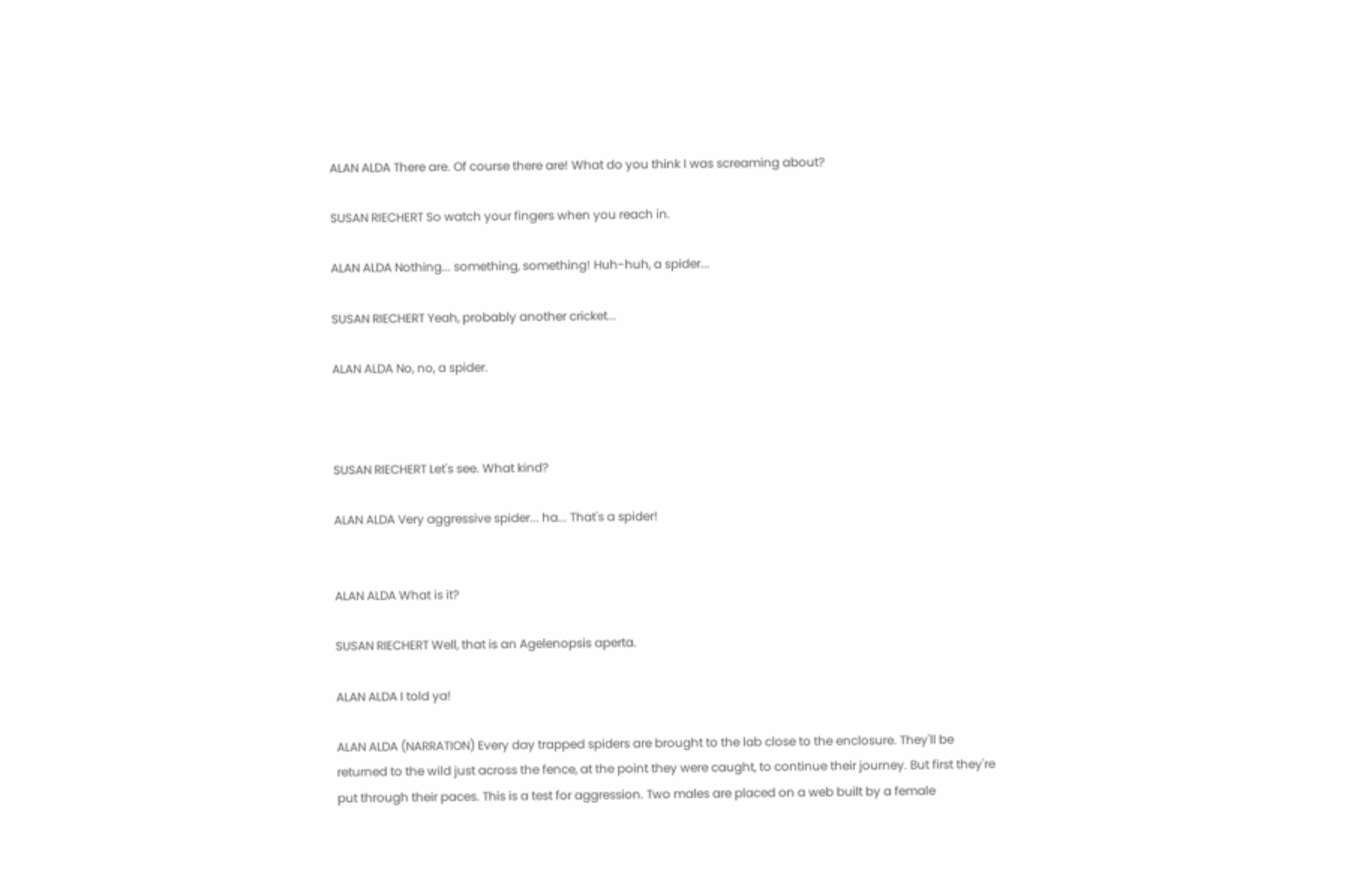ALAN ALDA There are. Of course there are! What do you think I was screaming about?

SUSAN RIECHERT So watch your fingers when you reach in.

ALAN ALDA Nothing... something, something! Huh-huh, a spider...

SUSAN RIECHERT Yeah, probably another cricket...

ALAN ALDA No, no, a spider.



SUSAN RIECHERT Let's see. What kind?

ALAN ALDA Very aggressive spider... ha... That's a spider!


ALAN ALDA What is it?

SUSAN RIECHERT Well, that is an Agelenopsis aperta.

ALAN ALDA I told ya!

ALAN ALDA (NARRATION) Every day trapped spiders are brought to the lab close to the enclosure. They'll be returned to the wild just across the fence, at the point they were caught, to continue their journey. But first they're put through their paces. This is a test for aggression. Two males are placed on a web built by a female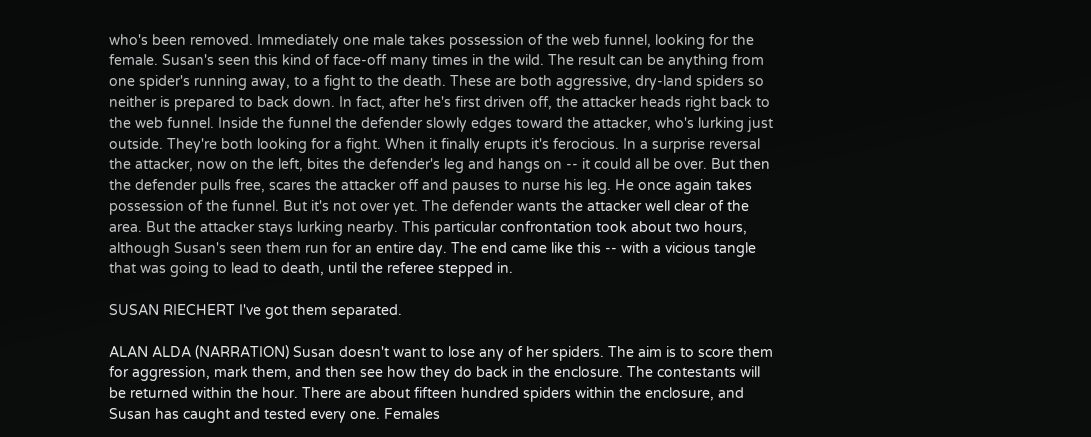who's been removed. Immediately one male takes possession of the web funnel, looking for the female. Susan's seen this kind of face-off many times in the wild. The result can be anything from one spider's running away, to a fight to the death. These are both aggressive, dry-land spiders so neither is prepared to back down. In fact, after he's first driven off, the attacker heads right back to the web funnel. Inside the funnel the defender slowly edges toward the attacker, who's lurking just outside. They're both looking for a fight. When it finally erupts it's ferocious. In a surprise reversal the attacker, now on the left, bites the defender's leg and hangs on -- it could all be over. But then the defender pulls free, scares the attacker off and pauses to nurse his leg. He once again takes possession of the funnel. But it's not over yet. The defender wants the attacker well clear of the area. But the attacker stays lurking nearby. This particular confrontation took about two hours, although Susan's seen them run for an entire day. The end came like this -- with a vicious tangle that was going to lead to death, until the referee stepped in.

SUSAN RIECHERT I've got them separated.

ALAN ALDA (NARRATION) Susan doesn't want to lose any of her spiders. The aim is to score them for aggression, mark them, and then see how they do back in the enclosure. The contestants will be returned within the hour. There are about fifteen hundred spiders within the enclosure, and Susan has caught and tested every one. Females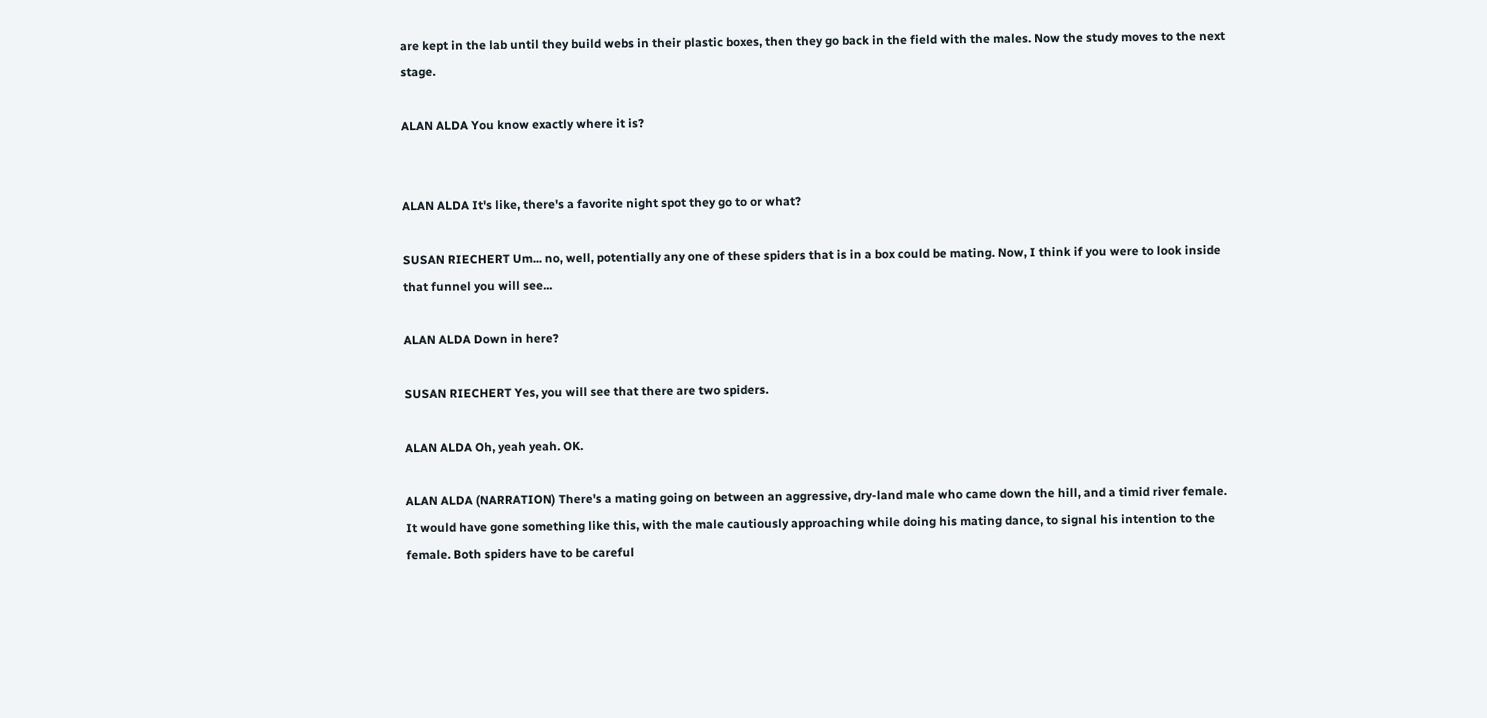are kept in the lab until they build webs in their plastic boxes, then they go back in the field with the males. Now the study moves to the next stage.

ALAN ALDA You know exactly where it is?


ALAN ALDA It's like, there's a favorite night spot they go to or what?

SUSAN RIECHERT Um... no, well, potentially any one of these spiders that is in a box could be mating. Now, I think if you were to look inside that funnel you will see...

ALAN ALDA Down in here?

SUSAN RIECHERT Yes, you will see that there are two spiders.

ALAN ALDA Oh, yeah yeah. OK.

ALAN ALDA (NARRATION) There's a mating going on between an aggressive, dry-land male who came down the hill, and a timid river female. It would have gone something like this, with the male cautiously approaching while doing his mating dance, to signal his intention to the female. Both spiders have to be careful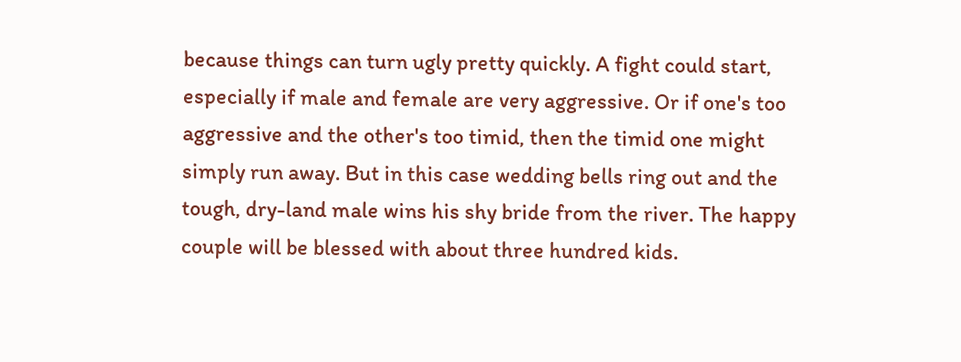because things can turn ugly pretty quickly. A fight could start, especially if male and female are very aggressive. Or if one's too aggressive and the other's too timid, then the timid one might simply run away. But in this case wedding bells ring out and the tough, dry-land male wins his shy bride from the river. The happy couple will be blessed with about three hundred kids.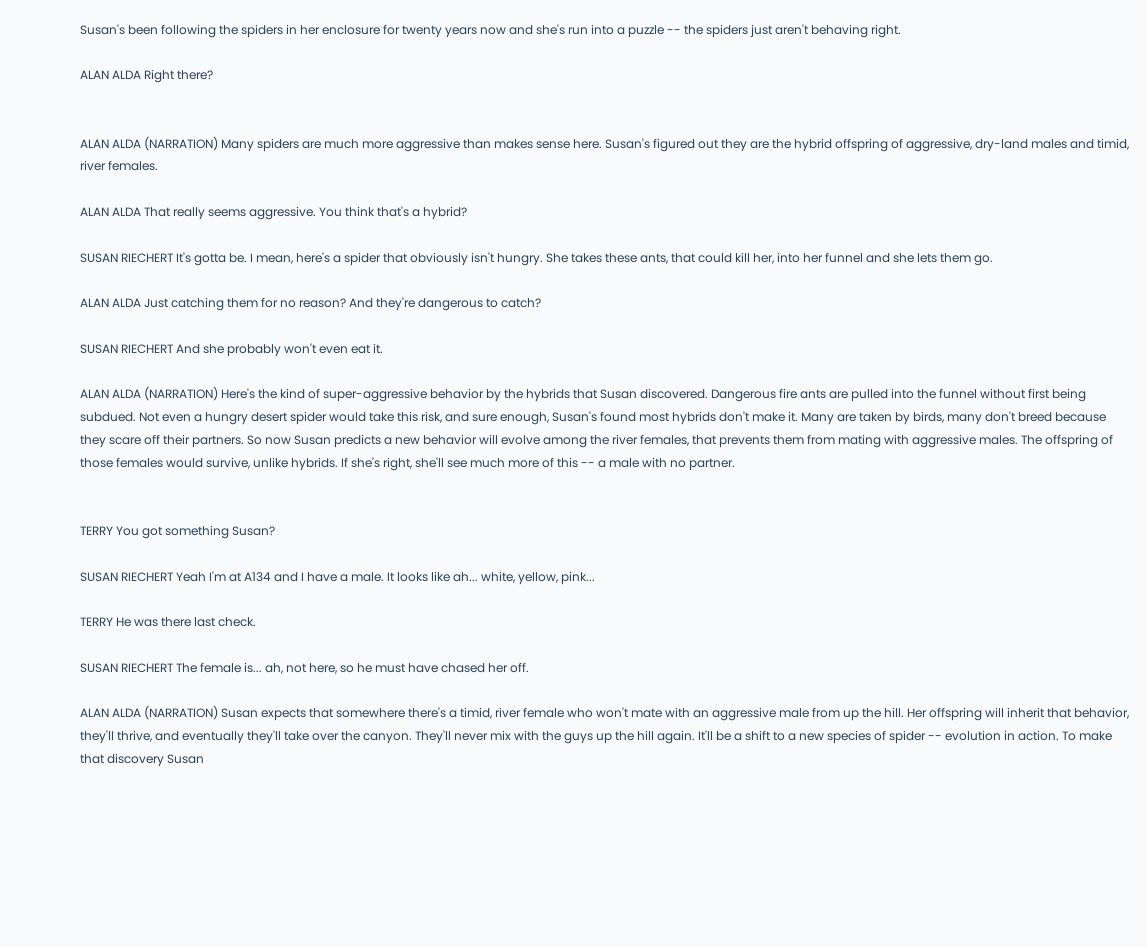Susan's been following the spiders in her enclosure for twenty years now and she's run into a puzzle -- the spiders just aren't behaving right.

ALAN ALDA Right there?


ALAN ALDA (NARRATION) Many spiders are much more aggressive than makes sense here. Susan's figured out they are the hybrid offspring of aggressive, dry-land males and timid, river females.

ALAN ALDA That really seems aggressive. You think that's a hybrid?

SUSAN RIECHERT It's gotta be. I mean, here's a spider that obviously isn't hungry. She takes these ants, that could kill her, into her funnel and she lets them go.

ALAN ALDA Just catching them for no reason? And they're dangerous to catch?

SUSAN RIECHERT And she probably won't even eat it.

ALAN ALDA (NARRATION) Here's the kind of super-aggressive behavior by the hybrids that Susan discovered. Dangerous fire ants are pulled into the funnel without first being subdued. Not even a hungry desert spider would take this risk, and sure enough, Susan's found most hybrids don't make it. Many are taken by birds, many don't breed because they scare off their partners. So now Susan predicts a new behavior will evolve among the river females, that prevents them from mating with aggressive males. The offspring of those females would survive, unlike hybrids. If she's right, she'll see much more of this -- a male with no partner.


TERRY You got something Susan?

SUSAN RIECHERT Yeah I'm at A134 and I have a male. It looks like ah... white, yellow, pink...

TERRY He was there last check.

SUSAN RIECHERT The female is... ah, not here, so he must have chased her off.

ALAN ALDA (NARRATION) Susan expects that somewhere there's a timid, river female who won't mate with an aggressive male from up the hill. Her offspring will inherit that behavior, they'll thrive, and eventually they'll take over the canyon. They'll never mix with the guys up the hill again. It'll be a shift to a new species of spider -- evolution in action. To make that discovery Susan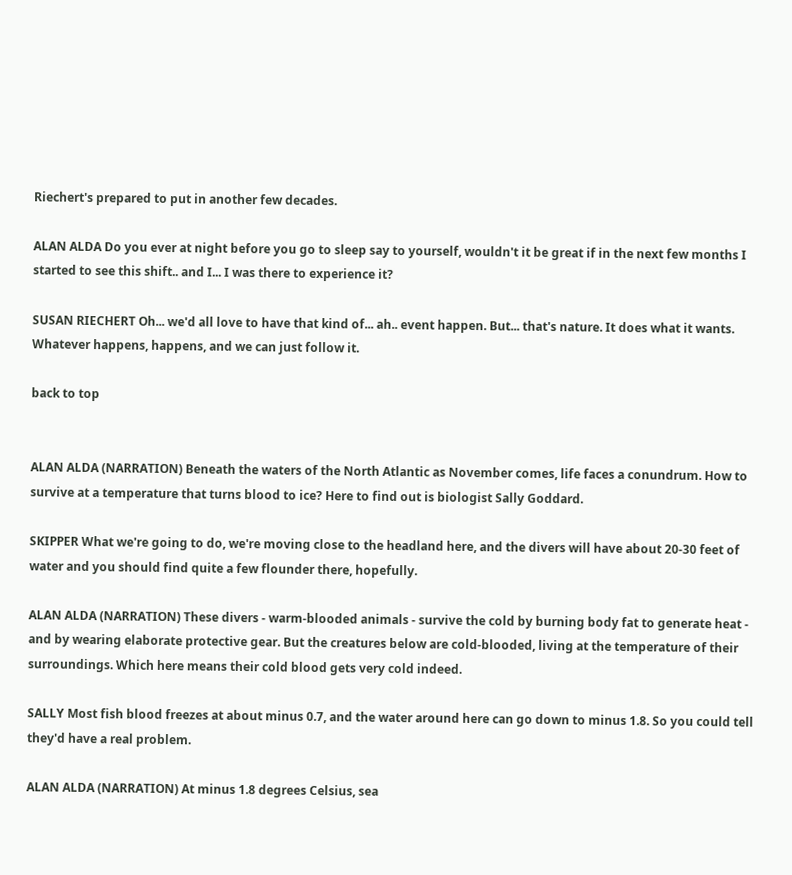Riechert's prepared to put in another few decades.

ALAN ALDA Do you ever at night before you go to sleep say to yourself, wouldn't it be great if in the next few months I started to see this shift.. and I... I was there to experience it?

SUSAN RIECHERT Oh... we'd all love to have that kind of... ah.. event happen. But... that's nature. It does what it wants. Whatever happens, happens, and we can just follow it.

back to top


ALAN ALDA (NARRATION) Beneath the waters of the North Atlantic as November comes, life faces a conundrum. How to survive at a temperature that turns blood to ice? Here to find out is biologist Sally Goddard.

SKIPPER What we're going to do, we're moving close to the headland here, and the divers will have about 20-30 feet of water and you should find quite a few flounder there, hopefully.

ALAN ALDA (NARRATION) These divers - warm-blooded animals - survive the cold by burning body fat to generate heat - and by wearing elaborate protective gear. But the creatures below are cold-blooded, living at the temperature of their surroundings. Which here means their cold blood gets very cold indeed.

SALLY Most fish blood freezes at about minus 0.7, and the water around here can go down to minus 1.8. So you could tell they'd have a real problem.

ALAN ALDA (NARRATION) At minus 1.8 degrees Celsius, sea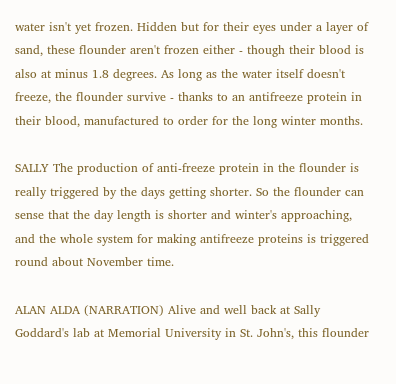water isn't yet frozen. Hidden but for their eyes under a layer of sand, these flounder aren't frozen either - though their blood is also at minus 1.8 degrees. As long as the water itself doesn't freeze, the flounder survive - thanks to an antifreeze protein in their blood, manufactured to order for the long winter months.

SALLY The production of anti-freeze protein in the flounder is really triggered by the days getting shorter. So the flounder can sense that the day length is shorter and winter's approaching, and the whole system for making antifreeze proteins is triggered round about November time.

ALAN ALDA (NARRATION) Alive and well back at Sally Goddard's lab at Memorial University in St. John's, this flounder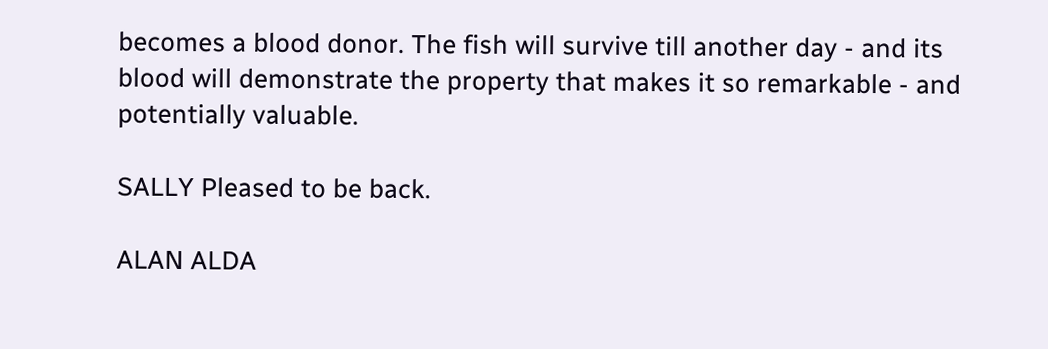becomes a blood donor. The fish will survive till another day - and its blood will demonstrate the property that makes it so remarkable - and potentially valuable.

SALLY Pleased to be back.

ALAN ALDA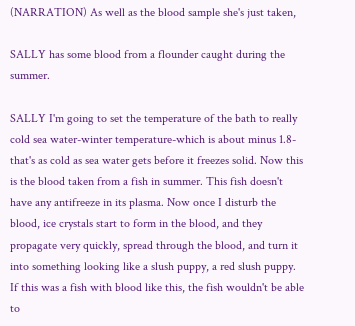(NARRATION) As well as the blood sample she's just taken,

SALLY has some blood from a flounder caught during the summer.

SALLY I'm going to set the temperature of the bath to really cold sea water-winter temperature-which is about minus 1.8-that's as cold as sea water gets before it freezes solid. Now this is the blood taken from a fish in summer. This fish doesn't have any antifreeze in its plasma. Now once I disturb the blood, ice crystals start to form in the blood, and they propagate very quickly, spread through the blood, and turn it into something looking like a slush puppy, a red slush puppy. If this was a fish with blood like this, the fish wouldn't be able to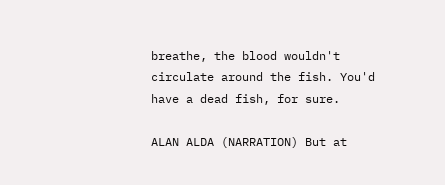breathe, the blood wouldn't circulate around the fish. You'd have a dead fish, for sure.

ALAN ALDA (NARRATION) But at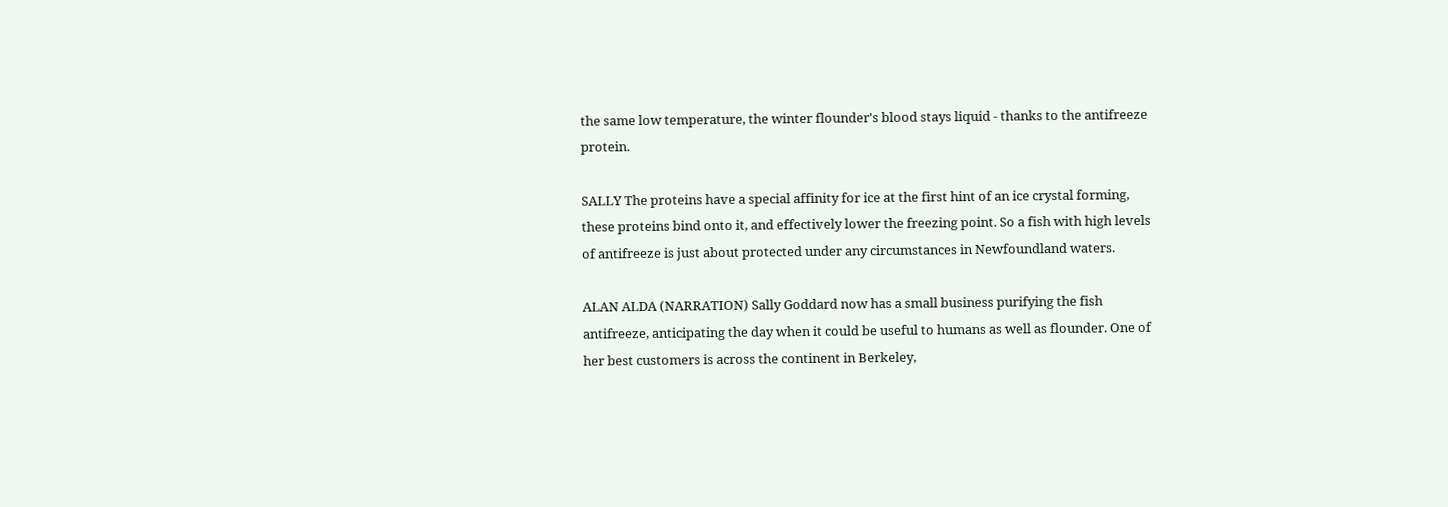the same low temperature, the winter flounder's blood stays liquid - thanks to the antifreeze protein.

SALLY The proteins have a special affinity for ice at the first hint of an ice crystal forming, these proteins bind onto it, and effectively lower the freezing point. So a fish with high levels of antifreeze is just about protected under any circumstances in Newfoundland waters.

ALAN ALDA (NARRATION) Sally Goddard now has a small business purifying the fish antifreeze, anticipating the day when it could be useful to humans as well as flounder. One of her best customers is across the continent in Berkeley,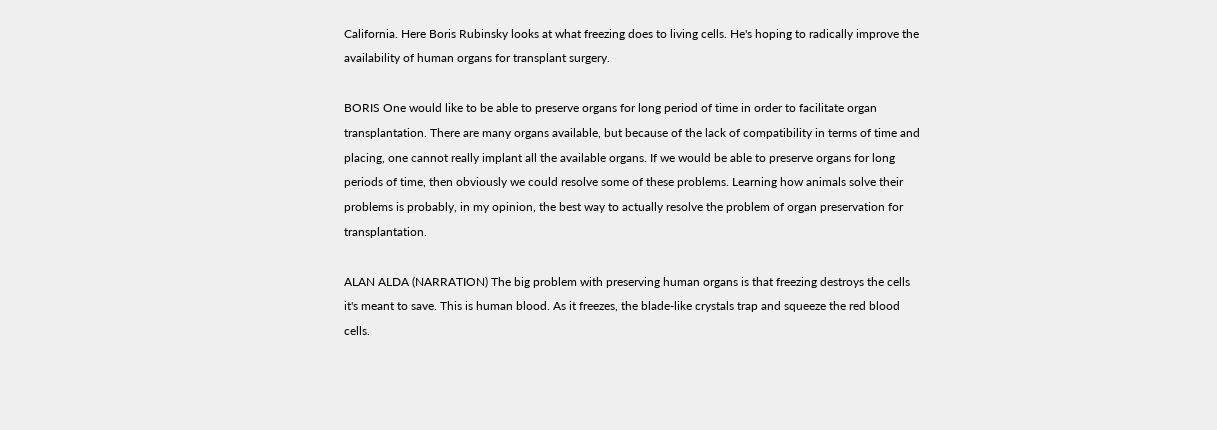California. Here Boris Rubinsky looks at what freezing does to living cells. He's hoping to radically improve the availability of human organs for transplant surgery.

BORIS One would like to be able to preserve organs for long period of time in order to facilitate organ transplantation. There are many organs available, but because of the lack of compatibility in terms of time and placing, one cannot really implant all the available organs. If we would be able to preserve organs for long periods of time, then obviously we could resolve some of these problems. Learning how animals solve their problems is probably, in my opinion, the best way to actually resolve the problem of organ preservation for transplantation.

ALAN ALDA (NARRATION) The big problem with preserving human organs is that freezing destroys the cells it's meant to save. This is human blood. As it freezes, the blade-like crystals trap and squeeze the red blood cells.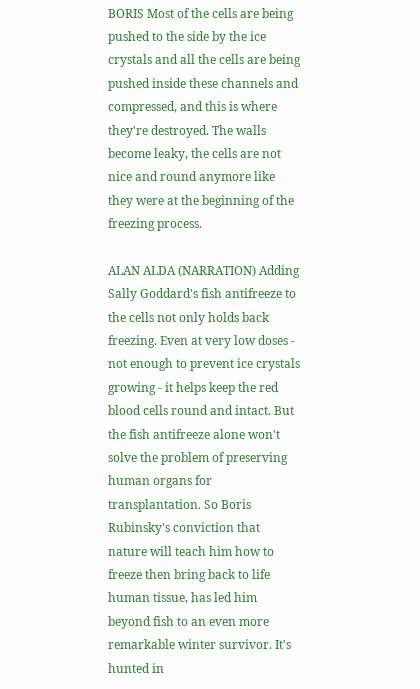BORIS Most of the cells are being pushed to the side by the ice crystals and all the cells are being pushed inside these channels and compressed, and this is where they're destroyed. The walls become leaky, the cells are not nice and round anymore like they were at the beginning of the freezing process.

ALAN ALDA (NARRATION) Adding Sally Goddard's fish antifreeze to the cells not only holds back freezing. Even at very low doses - not enough to prevent ice crystals growing - it helps keep the red blood cells round and intact. But the fish antifreeze alone won't solve the problem of preserving human organs for transplantation. So Boris Rubinsky's conviction that nature will teach him how to freeze then bring back to life human tissue, has led him beyond fish to an even more remarkable winter survivor. It's hunted in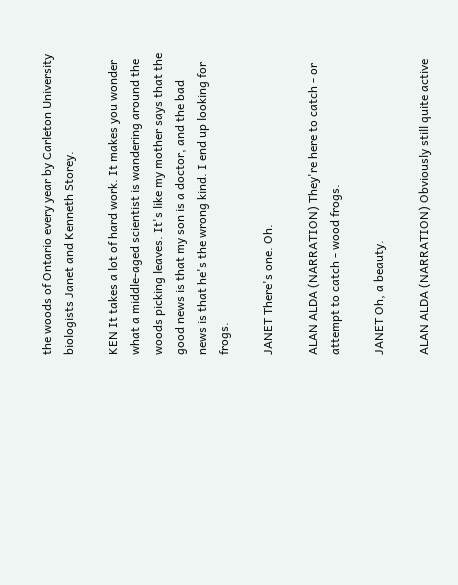the woods of Ontario every year by Carleton University biologists Janet and Kenneth Storey.

KEN It takes a lot of hard work. It makes you wonder what a middle-aged scientist is wandering around the woods picking leaves. It's like my mother says that the good news is that my son is a doctor, and the bad news is that he's the wrong kind. I end up looking for frogs.

JANET There's one. Oh.

ALAN ALDA (NARRATION) They're here to catch - or attempt to catch - wood frogs.

JANET Oh, a beauty.

ALAN ALDA (NARRATION) Obviously still quite active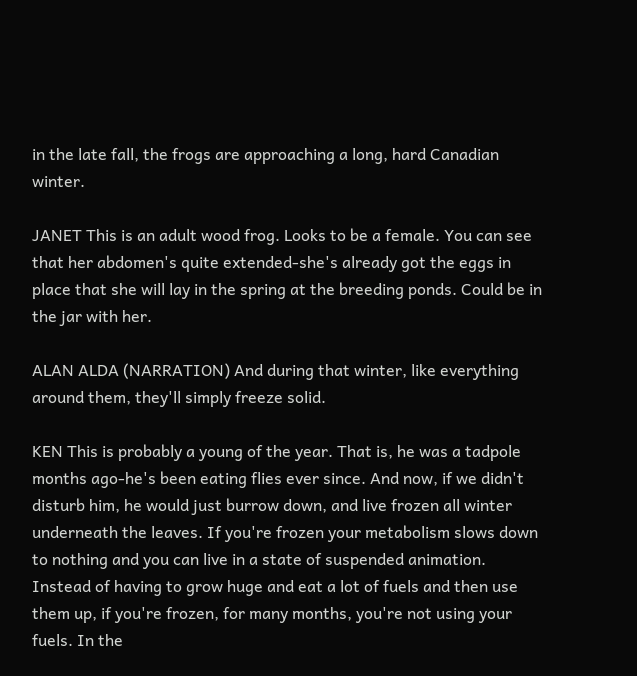in the late fall, the frogs are approaching a long, hard Canadian winter.

JANET This is an adult wood frog. Looks to be a female. You can see that her abdomen's quite extended-she's already got the eggs in place that she will lay in the spring at the breeding ponds. Could be in the jar with her.

ALAN ALDA (NARRATION) And during that winter, like everything around them, they'll simply freeze solid.

KEN This is probably a young of the year. That is, he was a tadpole months ago-he's been eating flies ever since. And now, if we didn't disturb him, he would just burrow down, and live frozen all winter underneath the leaves. If you're frozen your metabolism slows down to nothing and you can live in a state of suspended animation. Instead of having to grow huge and eat a lot of fuels and then use them up, if you're frozen, for many months, you're not using your fuels. In the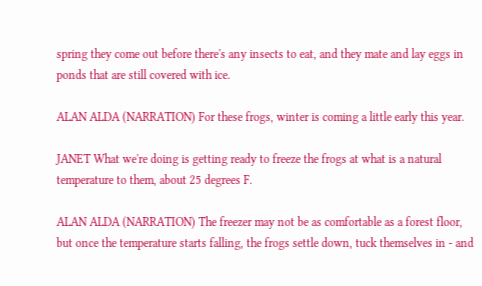spring they come out before there's any insects to eat, and they mate and lay eggs in ponds that are still covered with ice.

ALAN ALDA (NARRATION) For these frogs, winter is coming a little early this year.

JANET What we're doing is getting ready to freeze the frogs at what is a natural temperature to them, about 25 degrees F.

ALAN ALDA (NARRATION) The freezer may not be as comfortable as a forest floor, but once the temperature starts falling, the frogs settle down, tuck themselves in - and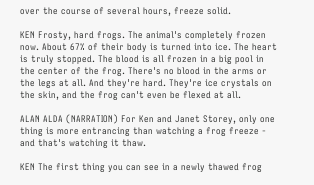over the course of several hours, freeze solid.

KEN Frosty, hard frogs. The animal's completely frozen now. About 67% of their body is turned into ice. The heart is truly stopped. The blood is all frozen in a big pool in the center of the frog. There's no blood in the arms or the legs at all. And they're hard. They're ice crystals on the skin, and the frog can't even be flexed at all.

ALAN ALDA (NARRATION) For Ken and Janet Storey, only one thing is more entrancing than watching a frog freeze - and that's watching it thaw.

KEN The first thing you can see in a newly thawed frog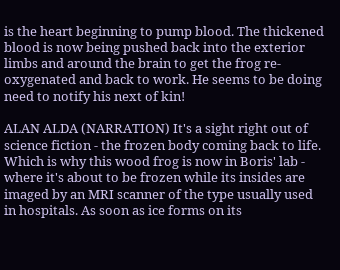is the heart beginning to pump blood. The thickened blood is now being pushed back into the exterior limbs and around the brain to get the frog re-oxygenated and back to work. He seems to be doing need to notify his next of kin!

ALAN ALDA (NARRATION) It's a sight right out of science fiction - the frozen body coming back to life. Which is why this wood frog is now in Boris' lab - where it's about to be frozen while its insides are imaged by an MRI scanner of the type usually used in hospitals. As soon as ice forms on its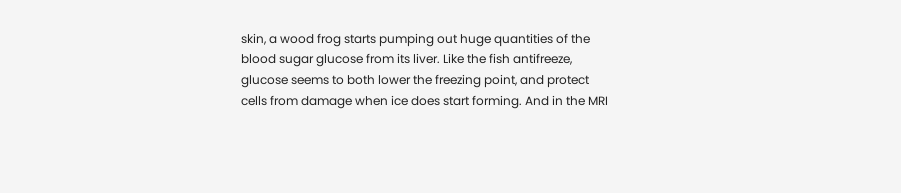skin, a wood frog starts pumping out huge quantities of the blood sugar glucose from its liver. Like the fish antifreeze, glucose seems to both lower the freezing point, and protect cells from damage when ice does start forming. And in the MRI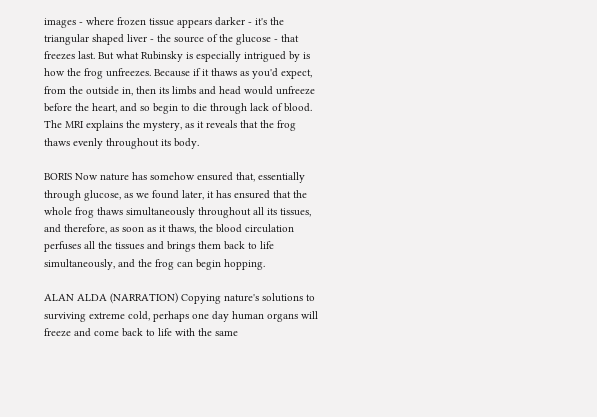images - where frozen tissue appears darker - it's the triangular shaped liver - the source of the glucose - that freezes last. But what Rubinsky is especially intrigued by is how the frog unfreezes. Because if it thaws as you'd expect, from the outside in, then its limbs and head would unfreeze before the heart, and so begin to die through lack of blood. The MRI explains the mystery, as it reveals that the frog thaws evenly throughout its body.

BORIS Now nature has somehow ensured that, essentially through glucose, as we found later, it has ensured that the whole frog thaws simultaneously throughout all its tissues, and therefore, as soon as it thaws, the blood circulation perfuses all the tissues and brings them back to life simultaneously, and the frog can begin hopping.

ALAN ALDA (NARRATION) Copying nature's solutions to surviving extreme cold, perhaps one day human organs will freeze and come back to life with the same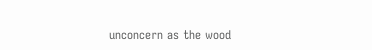unconcern as the wood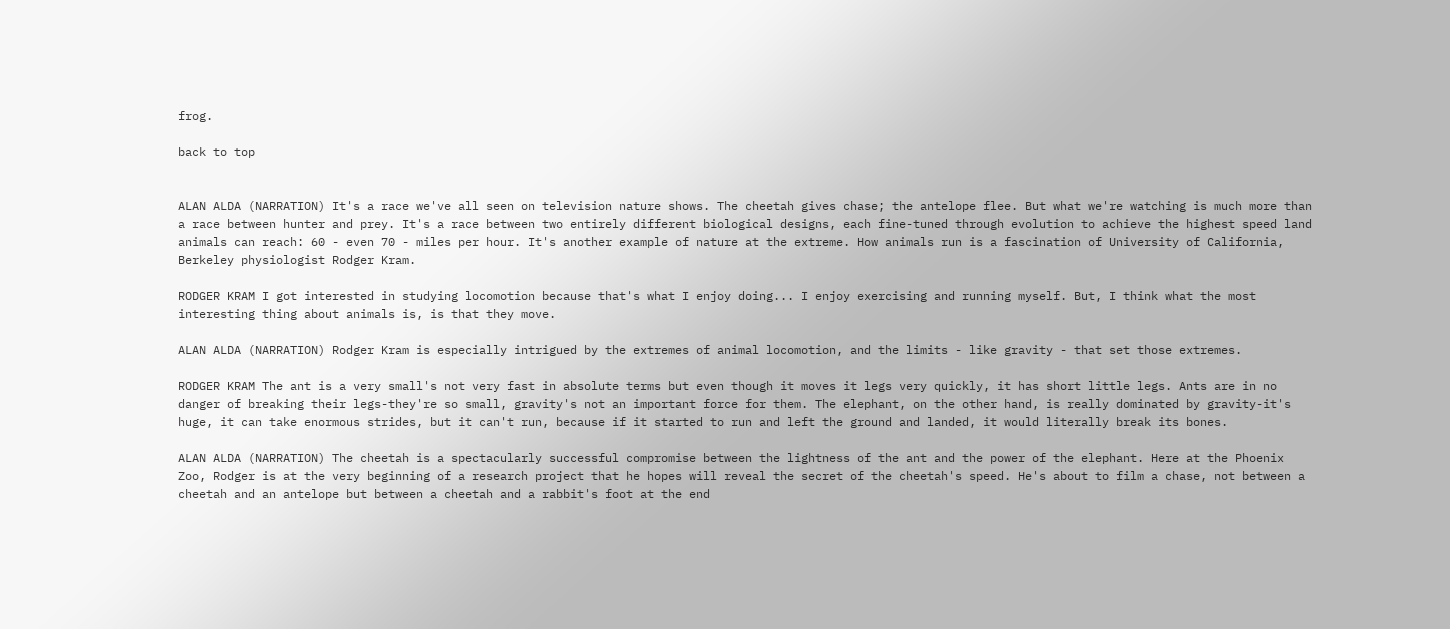frog.

back to top


ALAN ALDA (NARRATION) It's a race we've all seen on television nature shows. The cheetah gives chase; the antelope flee. But what we're watching is much more than a race between hunter and prey. It's a race between two entirely different biological designs, each fine-tuned through evolution to achieve the highest speed land animals can reach: 60 - even 70 - miles per hour. It's another example of nature at the extreme. How animals run is a fascination of University of California, Berkeley physiologist Rodger Kram.

RODGER KRAM I got interested in studying locomotion because that's what I enjoy doing... I enjoy exercising and running myself. But, I think what the most interesting thing about animals is, is that they move.

ALAN ALDA (NARRATION) Rodger Kram is especially intrigued by the extremes of animal locomotion, and the limits - like gravity - that set those extremes.

RODGER KRAM The ant is a very small's not very fast in absolute terms but even though it moves it legs very quickly, it has short little legs. Ants are in no danger of breaking their legs-they're so small, gravity's not an important force for them. The elephant, on the other hand, is really dominated by gravity-it's huge, it can take enormous strides, but it can't run, because if it started to run and left the ground and landed, it would literally break its bones.

ALAN ALDA (NARRATION) The cheetah is a spectacularly successful compromise between the lightness of the ant and the power of the elephant. Here at the Phoenix Zoo, Rodger is at the very beginning of a research project that he hopes will reveal the secret of the cheetah's speed. He's about to film a chase, not between a cheetah and an antelope but between a cheetah and a rabbit's foot at the end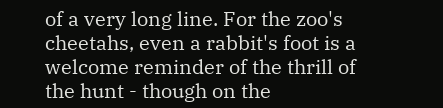of a very long line. For the zoo's cheetahs, even a rabbit's foot is a welcome reminder of the thrill of the hunt - though on the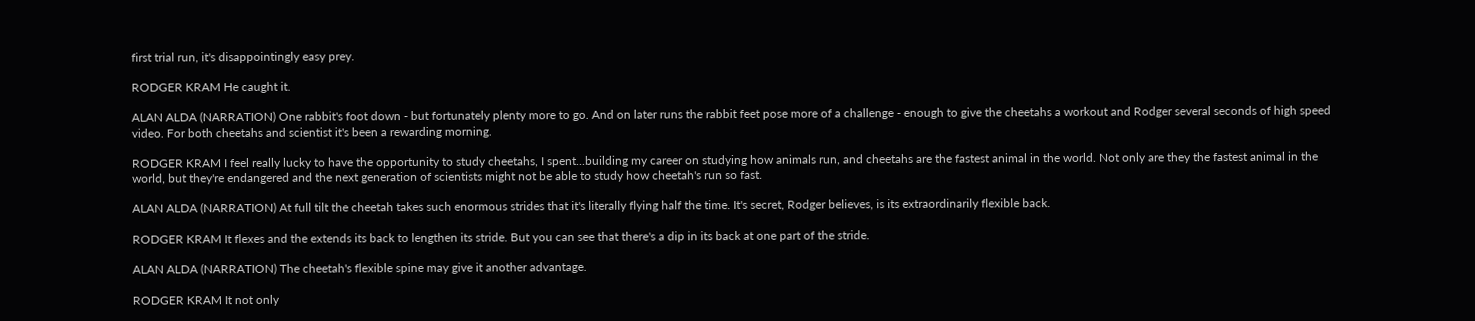first trial run, it's disappointingly easy prey.

RODGER KRAM He caught it.

ALAN ALDA (NARRATION) One rabbit's foot down - but fortunately plenty more to go. And on later runs the rabbit feet pose more of a challenge - enough to give the cheetahs a workout and Rodger several seconds of high speed video. For both cheetahs and scientist it's been a rewarding morning.

RODGER KRAM I feel really lucky to have the opportunity to study cheetahs, I spent...building my career on studying how animals run, and cheetahs are the fastest animal in the world. Not only are they the fastest animal in the world, but they're endangered and the next generation of scientists might not be able to study how cheetah's run so fast.

ALAN ALDA (NARRATION) At full tilt the cheetah takes such enormous strides that it's literally flying half the time. It's secret, Rodger believes, is its extraordinarily flexible back.

RODGER KRAM It flexes and the extends its back to lengthen its stride. But you can see that there's a dip in its back at one part of the stride.

ALAN ALDA (NARRATION) The cheetah's flexible spine may give it another advantage.

RODGER KRAM It not only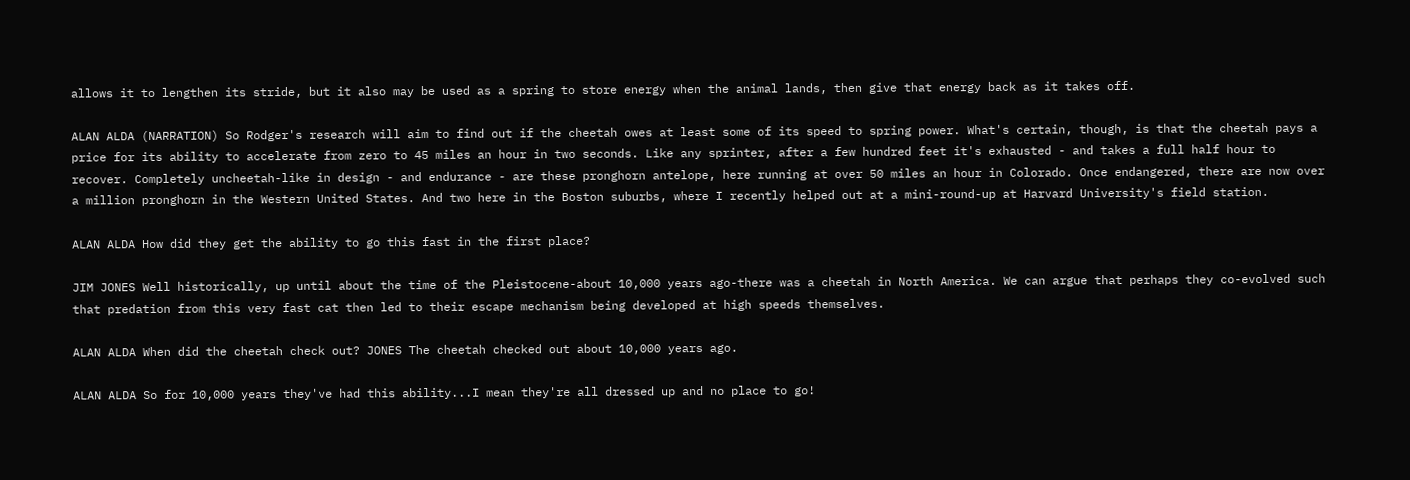allows it to lengthen its stride, but it also may be used as a spring to store energy when the animal lands, then give that energy back as it takes off.

ALAN ALDA (NARRATION) So Rodger's research will aim to find out if the cheetah owes at least some of its speed to spring power. What's certain, though, is that the cheetah pays a price for its ability to accelerate from zero to 45 miles an hour in two seconds. Like any sprinter, after a few hundred feet it's exhausted - and takes a full half hour to recover. Completely uncheetah-like in design - and endurance - are these pronghorn antelope, here running at over 50 miles an hour in Colorado. Once endangered, there are now over a million pronghorn in the Western United States. And two here in the Boston suburbs, where I recently helped out at a mini-round-up at Harvard University's field station.

ALAN ALDA How did they get the ability to go this fast in the first place?

JIM JONES Well historically, up until about the time of the Pleistocene-about 10,000 years ago-there was a cheetah in North America. We can argue that perhaps they co-evolved such that predation from this very fast cat then led to their escape mechanism being developed at high speeds themselves.

ALAN ALDA When did the cheetah check out? JONES The cheetah checked out about 10,000 years ago.

ALAN ALDA So for 10,000 years they've had this ability...I mean they're all dressed up and no place to go!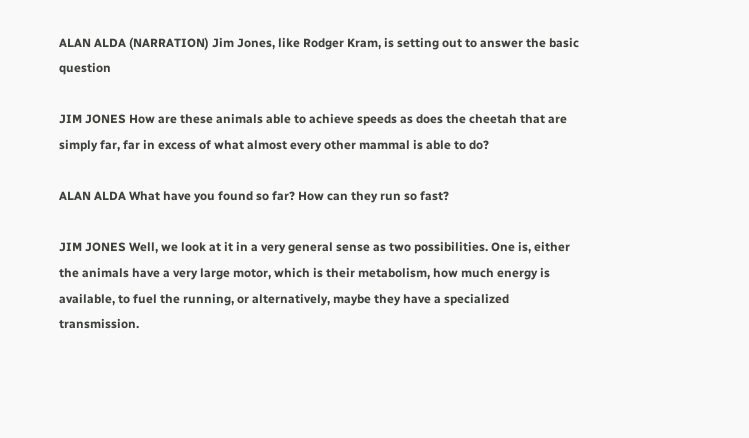ALAN ALDA (NARRATION) Jim Jones, like Rodger Kram, is setting out to answer the basic question

JIM JONES How are these animals able to achieve speeds as does the cheetah that are simply far, far in excess of what almost every other mammal is able to do?

ALAN ALDA What have you found so far? How can they run so fast?

JIM JONES Well, we look at it in a very general sense as two possibilities. One is, either the animals have a very large motor, which is their metabolism, how much energy is available, to fuel the running, or alternatively, maybe they have a specialized transmission.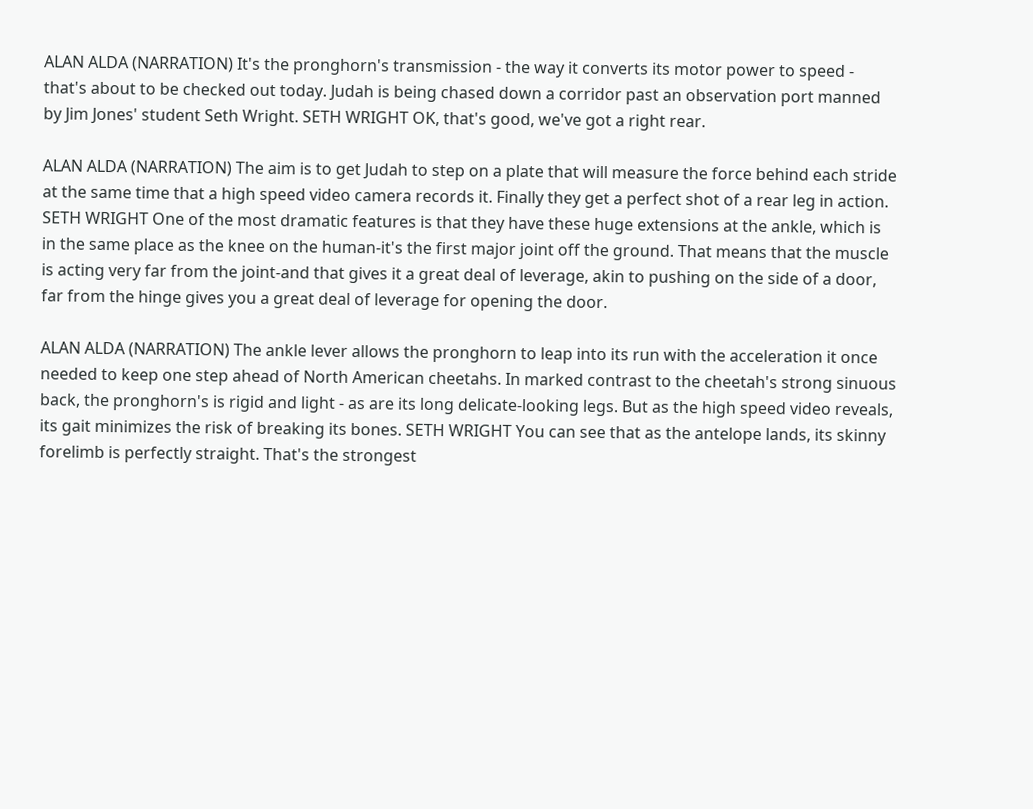ALAN ALDA (NARRATION) It's the pronghorn's transmission - the way it converts its motor power to speed - that's about to be checked out today. Judah is being chased down a corridor past an observation port manned by Jim Jones' student Seth Wright. SETH WRIGHT OK, that's good, we've got a right rear.

ALAN ALDA (NARRATION) The aim is to get Judah to step on a plate that will measure the force behind each stride at the same time that a high speed video camera records it. Finally they get a perfect shot of a rear leg in action. SETH WRIGHT One of the most dramatic features is that they have these huge extensions at the ankle, which is in the same place as the knee on the human-it's the first major joint off the ground. That means that the muscle is acting very far from the joint-and that gives it a great deal of leverage, akin to pushing on the side of a door, far from the hinge gives you a great deal of leverage for opening the door.

ALAN ALDA (NARRATION) The ankle lever allows the pronghorn to leap into its run with the acceleration it once needed to keep one step ahead of North American cheetahs. In marked contrast to the cheetah's strong sinuous back, the pronghorn's is rigid and light - as are its long delicate-looking legs. But as the high speed video reveals, its gait minimizes the risk of breaking its bones. SETH WRIGHT You can see that as the antelope lands, its skinny forelimb is perfectly straight. That's the strongest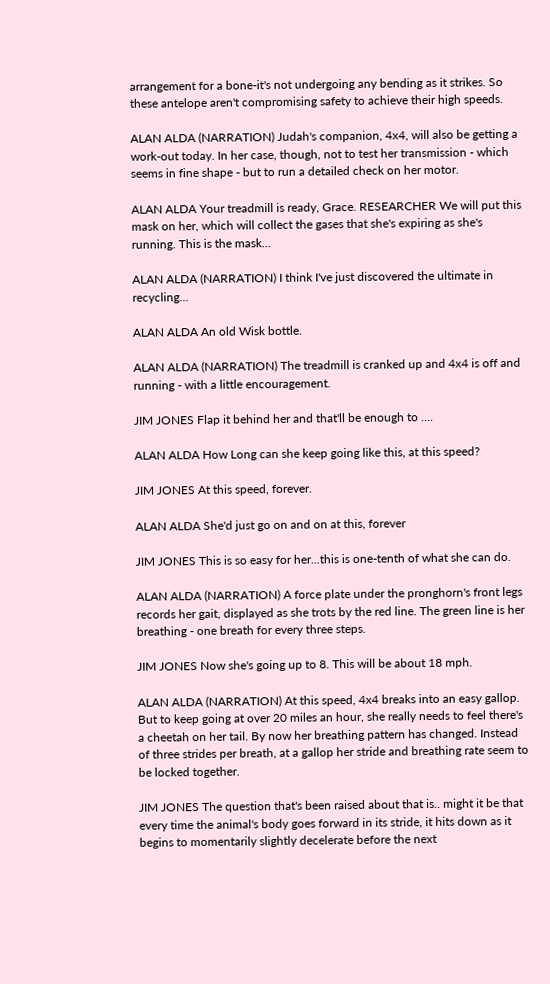arrangement for a bone-it's not undergoing any bending as it strikes. So these antelope aren't compromising safety to achieve their high speeds.

ALAN ALDA (NARRATION) Judah's companion, 4x4, will also be getting a work-out today. In her case, though, not to test her transmission - which seems in fine shape - but to run a detailed check on her motor.

ALAN ALDA Your treadmill is ready, Grace. RESEARCHER We will put this mask on her, which will collect the gases that she's expiring as she's running. This is the mask...

ALAN ALDA (NARRATION) I think I've just discovered the ultimate in recycling...

ALAN ALDA An old Wisk bottle.

ALAN ALDA (NARRATION) The treadmill is cranked up and 4x4 is off and running - with a little encouragement.

JIM JONES Flap it behind her and that'll be enough to ....

ALAN ALDA How Long can she keep going like this, at this speed?

JIM JONES At this speed, forever.

ALAN ALDA She'd just go on and on at this, forever

JIM JONES This is so easy for her...this is one-tenth of what she can do.

ALAN ALDA (NARRATION) A force plate under the pronghorn's front legs records her gait, displayed as she trots by the red line. The green line is her breathing - one breath for every three steps.

JIM JONES Now she's going up to 8. This will be about 18 mph.

ALAN ALDA (NARRATION) At this speed, 4x4 breaks into an easy gallop. But to keep going at over 20 miles an hour, she really needs to feel there's a cheetah on her tail. By now her breathing pattern has changed. Instead of three strides per breath, at a gallop her stride and breathing rate seem to be locked together.

JIM JONES The question that's been raised about that is.. might it be that every time the animal's body goes forward in its stride, it hits down as it begins to momentarily slightly decelerate before the next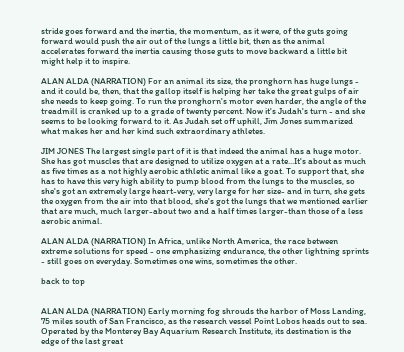stride goes forward and the inertia, the momentum, as it were, of the guts going forward would push the air out of the lungs a little bit, then as the animal accelerates forward the inertia causing those guts to move backward a little bit might help it to inspire.

ALAN ALDA (NARRATION) For an animal its size, the pronghorn has huge lungs - and it could be, then, that the gallop itself is helping her take the great gulps of air she needs to keep going. To run the pronghorn's motor even harder, the angle of the treadmill is cranked up to a grade of twenty percent. Now it's Judah's turn - and she seems to be looking forward to it. As Judah set off uphill, Jim Jones summarized what makes her and her kind such extraordinary athletes.

JIM JONES The largest single part of it is that indeed the animal has a huge motor. She has got muscles that are designed to utilize oxygen at a rate...It's about as much as five times as a not highly aerobic athletic animal like a goat. To support that, she has to have this very high ability to pump blood from the lungs to the muscles, so she's got an extremely large heart-very, very large for her size- and in turn, she gets the oxygen from the air into that blood, she's got the lungs that we mentioned earlier that are much, much larger-about two and a half times larger-than those of a less aerobic animal.

ALAN ALDA (NARRATION) In Africa, unlike North America, the race between extreme solutions for speed - one emphasizing endurance, the other lightning sprints - still goes on everyday. Sometimes one wins, sometimes the other.

back to top


ALAN ALDA (NARRATION) Early morning fog shrouds the harbor of Moss Landing, 75 miles south of San Francisco, as the research vessel Point Lobos heads out to sea. Operated by the Monterey Bay Aquarium Research Institute, its destination is the edge of the last great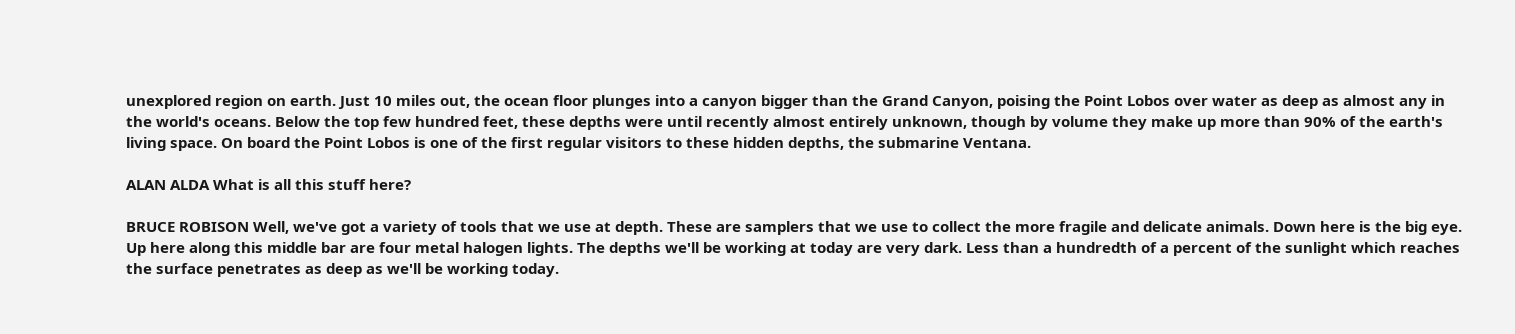unexplored region on earth. Just 10 miles out, the ocean floor plunges into a canyon bigger than the Grand Canyon, poising the Point Lobos over water as deep as almost any in the world's oceans. Below the top few hundred feet, these depths were until recently almost entirely unknown, though by volume they make up more than 90% of the earth's living space. On board the Point Lobos is one of the first regular visitors to these hidden depths, the submarine Ventana.

ALAN ALDA What is all this stuff here?

BRUCE ROBISON Well, we've got a variety of tools that we use at depth. These are samplers that we use to collect the more fragile and delicate animals. Down here is the big eye. Up here along this middle bar are four metal halogen lights. The depths we'll be working at today are very dark. Less than a hundredth of a percent of the sunlight which reaches the surface penetrates as deep as we'll be working today.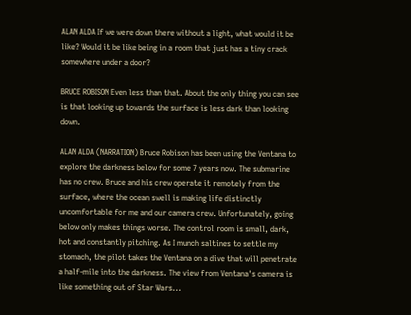ALAN ALDA If we were down there without a light, what would it be like? Would it be like being in a room that just has a tiny crack somewhere under a door?

BRUCE ROBISON Even less than that. About the only thing you can see is that looking up towards the surface is less dark than looking down.

ALAN ALDA (NARRATION) Bruce Robison has been using the Ventana to explore the darkness below for some 7 years now. The submarine has no crew. Bruce and his crew operate it remotely from the surface, where the ocean swell is making life distinctly uncomfortable for me and our camera crew. Unfortunately, going below only makes things worse. The control room is small, dark, hot and constantly pitching. As I munch saltines to settle my stomach, the pilot takes the Ventana on a dive that will penetrate a half-mile into the darkness. The view from Ventana's camera is like something out of Star Wars...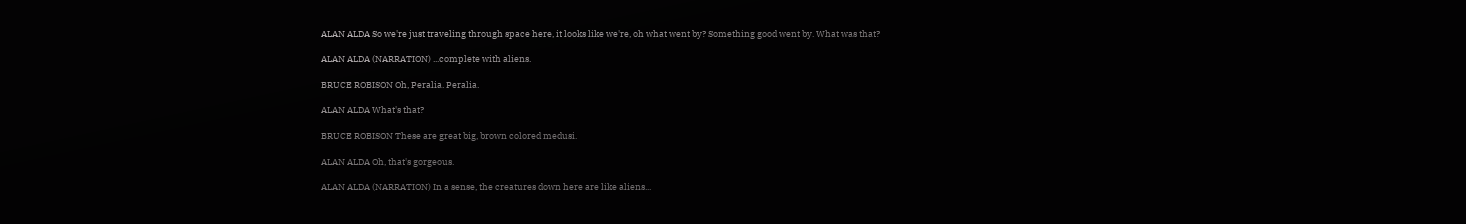ALAN ALDA So we're just traveling through space here, it looks like we're, oh what went by? Something good went by. What was that?

ALAN ALDA (NARRATION) ...complete with aliens.

BRUCE ROBISON Oh, Peralia. Peralia.

ALAN ALDA What's that?

BRUCE ROBISON These are great big, brown colored medusi.

ALAN ALDA Oh, that's gorgeous.

ALAN ALDA (NARRATION) In a sense, the creatures down here are like aliens...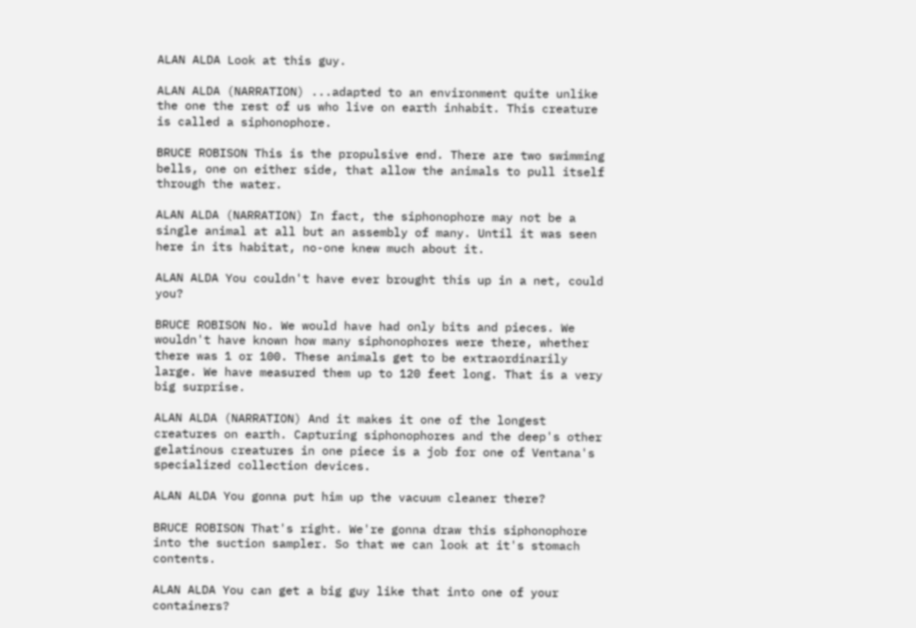ALAN ALDA Look at this guy.

ALAN ALDA (NARRATION) ...adapted to an environment quite unlike the one the rest of us who live on earth inhabit. This creature is called a siphonophore.

BRUCE ROBISON This is the propulsive end. There are two swimming bells, one on either side, that allow the animals to pull itself through the water.

ALAN ALDA (NARRATION) In fact, the siphonophore may not be a single animal at all but an assembly of many. Until it was seen here in its habitat, no-one knew much about it.

ALAN ALDA You couldn't have ever brought this up in a net, could you?

BRUCE ROBISON No. We would have had only bits and pieces. We wouldn't have known how many siphonophores were there, whether there was 1 or 100. These animals get to be extraordinarily large. We have measured them up to 120 feet long. That is a very big surprise.

ALAN ALDA (NARRATION) And it makes it one of the longest creatures on earth. Capturing siphonophores and the deep's other gelatinous creatures in one piece is a job for one of Ventana's specialized collection devices.

ALAN ALDA You gonna put him up the vacuum cleaner there?

BRUCE ROBISON That's right. We're gonna draw this siphonophore into the suction sampler. So that we can look at it's stomach contents.

ALAN ALDA You can get a big guy like that into one of your containers?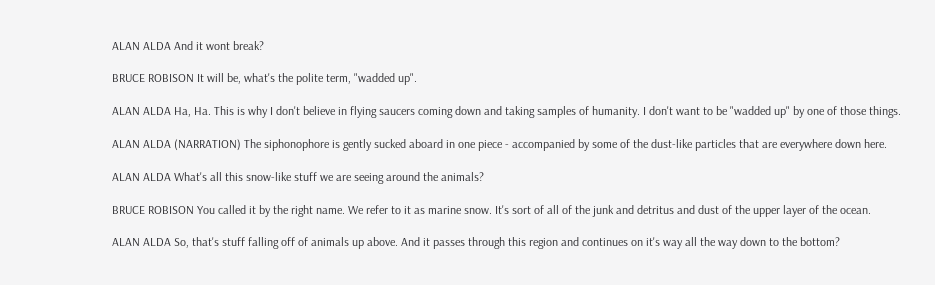ALAN ALDA And it wont break?

BRUCE ROBISON It will be, what's the polite term, "wadded up".

ALAN ALDA Ha, Ha. This is why I don't believe in flying saucers coming down and taking samples of humanity. I don't want to be "wadded up" by one of those things.

ALAN ALDA (NARRATION) The siphonophore is gently sucked aboard in one piece - accompanied by some of the dust-like particles that are everywhere down here.

ALAN ALDA What's all this snow-like stuff we are seeing around the animals?

BRUCE ROBISON You called it by the right name. We refer to it as marine snow. It's sort of all of the junk and detritus and dust of the upper layer of the ocean.

ALAN ALDA So, that's stuff falling off of animals up above. And it passes through this region and continues on it's way all the way down to the bottom?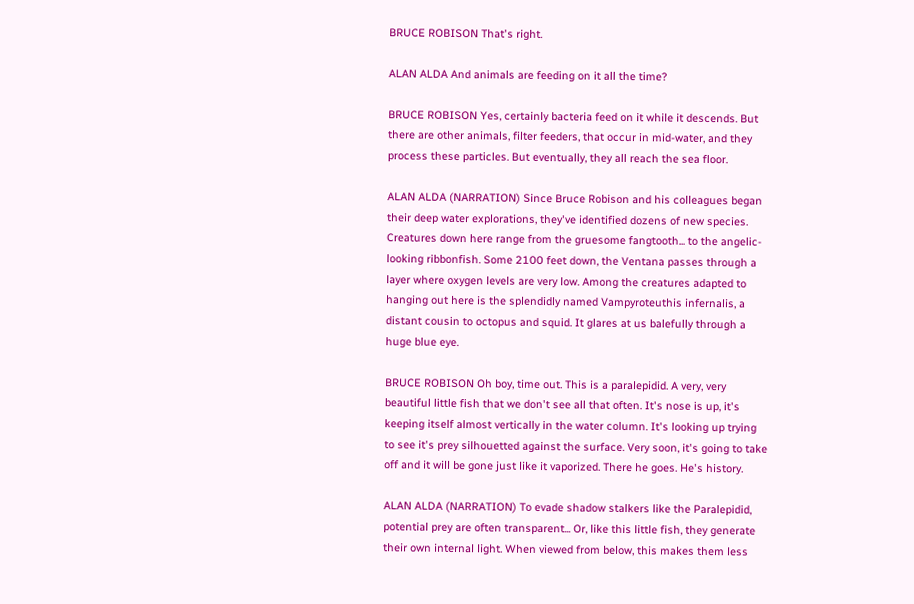BRUCE ROBISON That's right.

ALAN ALDA And animals are feeding on it all the time?

BRUCE ROBISON Yes, certainly bacteria feed on it while it descends. But there are other animals, filter feeders, that occur in mid-water, and they process these particles. But eventually, they all reach the sea floor.

ALAN ALDA (NARRATION) Since Bruce Robison and his colleagues began their deep water explorations, they've identified dozens of new species. Creatures down here range from the gruesome fangtooth... to the angelic-looking ribbonfish. Some 2100 feet down, the Ventana passes through a layer where oxygen levels are very low. Among the creatures adapted to hanging out here is the splendidly named Vampyroteuthis infernalis, a distant cousin to octopus and squid. It glares at us balefully through a huge blue eye.

BRUCE ROBISON Oh boy, time out. This is a paralepidid. A very, very beautiful little fish that we don't see all that often. It's nose is up, it's keeping itself almost vertically in the water column. It's looking up trying to see it's prey silhouetted against the surface. Very soon, it's going to take off and it will be gone just like it vaporized. There he goes. He's history.

ALAN ALDA (NARRATION) To evade shadow stalkers like the Paralepidid, potential prey are often transparent... Or, like this little fish, they generate their own internal light. When viewed from below, this makes them less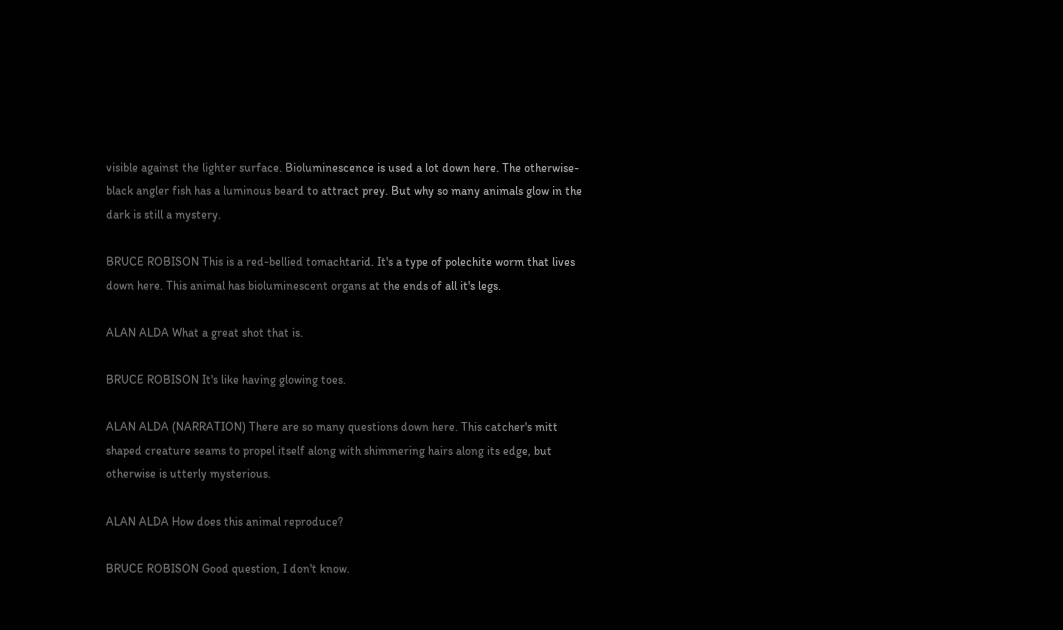visible against the lighter surface. Bioluminescence is used a lot down here. The otherwise-black angler fish has a luminous beard to attract prey. But why so many animals glow in the dark is still a mystery.

BRUCE ROBISON This is a red-bellied tomachtarid. It's a type of polechite worm that lives down here. This animal has bioluminescent organs at the ends of all it's legs.

ALAN ALDA What a great shot that is.

BRUCE ROBISON It's like having glowing toes.

ALAN ALDA (NARRATION) There are so many questions down here. This catcher's mitt shaped creature seams to propel itself along with shimmering hairs along its edge, but otherwise is utterly mysterious.

ALAN ALDA How does this animal reproduce?

BRUCE ROBISON Good question, I don't know.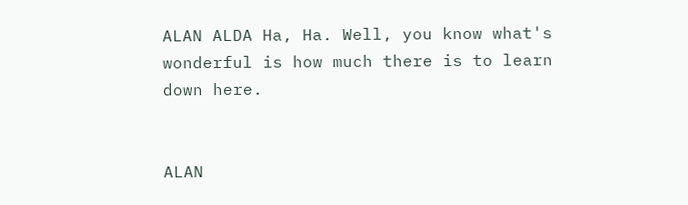ALAN ALDA Ha, Ha. Well, you know what's wonderful is how much there is to learn down here.


ALAN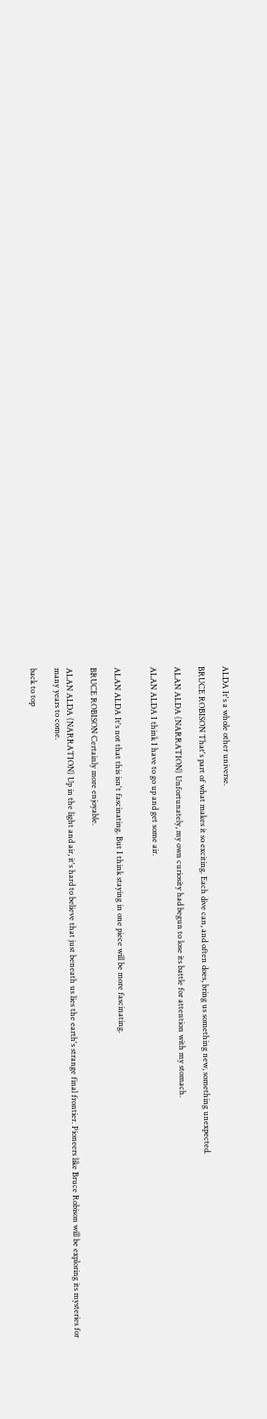ALDA It's a whole other universe.

BRUCE ROBISON That's part of what makes it so exciting. Each dive can, and often does, bring us something new, something unexpected.

ALAN ALDA (NARRATION) Unfortunately, my own curiosity had begun to lose its battle for attention with my stomach.

ALAN ALDA I think I have to go up and get some air.


ALAN ALDA It's not that this isn't fascinating. But I think staying in one piece will be more fascinating.

BRUCE ROBISON Certainly more enjoyable.

ALAN ALDA (NARRATION) Up in the light and air, it's hard to believe that just beneath us lies the earth's strange final frontier. Pioneers like Bruce Robison will be exploring its mysteries for many years to come.

back to top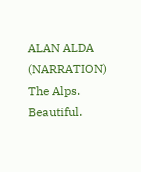ALAN ALDA (NARRATION) The Alps. Beautiful.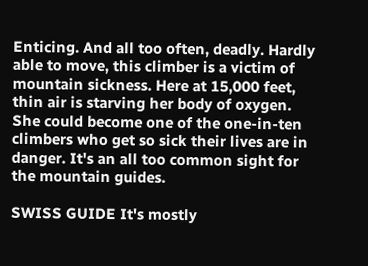Enticing. And all too often, deadly. Hardly able to move, this climber is a victim of mountain sickness. Here at 15,000 feet, thin air is starving her body of oxygen. She could become one of the one-in-ten climbers who get so sick their lives are in danger. It's an all too common sight for the mountain guides.

SWISS GUIDE It's mostly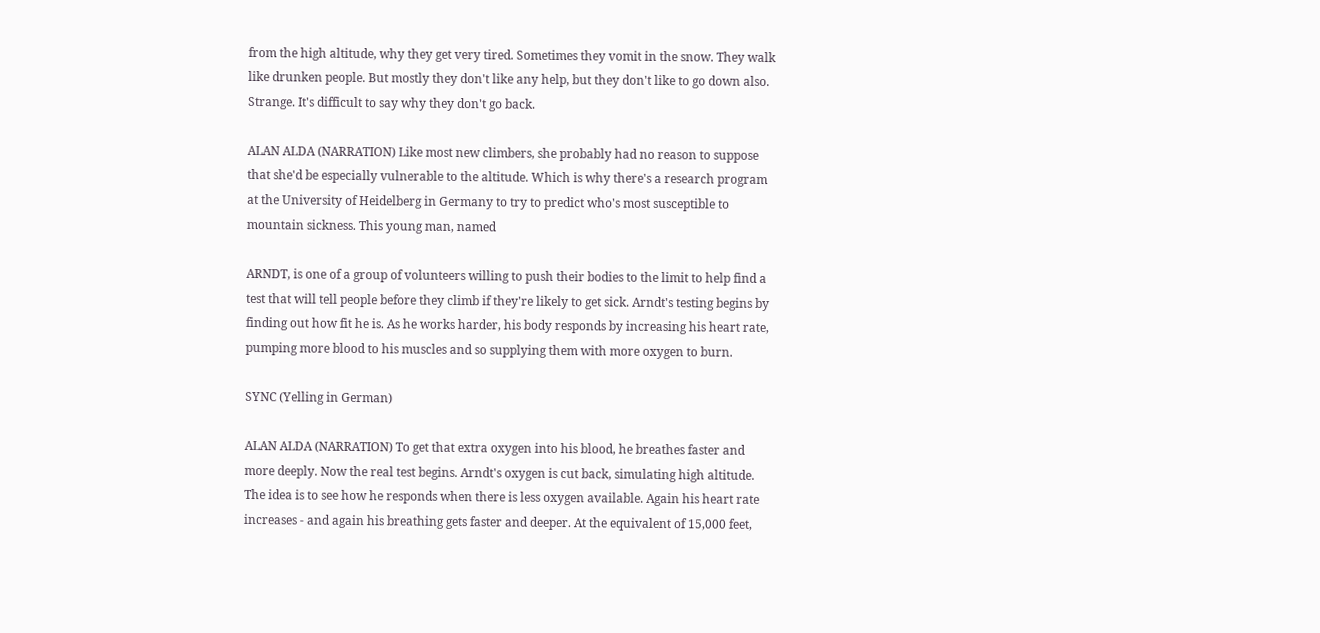from the high altitude, why they get very tired. Sometimes they vomit in the snow. They walk like drunken people. But mostly they don't like any help, but they don't like to go down also. Strange. It's difficult to say why they don't go back.

ALAN ALDA (NARRATION) Like most new climbers, she probably had no reason to suppose that she'd be especially vulnerable to the altitude. Which is why there's a research program at the University of Heidelberg in Germany to try to predict who's most susceptible to mountain sickness. This young man, named

ARNDT, is one of a group of volunteers willing to push their bodies to the limit to help find a test that will tell people before they climb if they're likely to get sick. Arndt's testing begins by finding out how fit he is. As he works harder, his body responds by increasing his heart rate, pumping more blood to his muscles and so supplying them with more oxygen to burn.

SYNC (Yelling in German)

ALAN ALDA (NARRATION) To get that extra oxygen into his blood, he breathes faster and more deeply. Now the real test begins. Arndt's oxygen is cut back, simulating high altitude. The idea is to see how he responds when there is less oxygen available. Again his heart rate increases - and again his breathing gets faster and deeper. At the equivalent of 15,000 feet,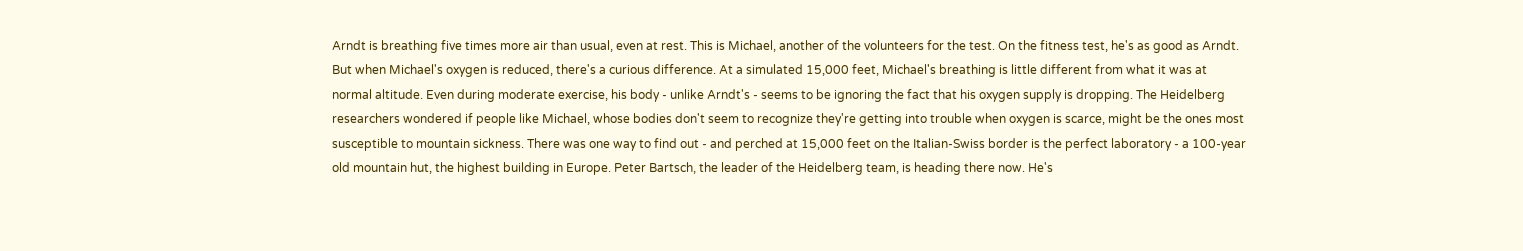Arndt is breathing five times more air than usual, even at rest. This is Michael, another of the volunteers for the test. On the fitness test, he's as good as Arndt. But when Michael's oxygen is reduced, there's a curious difference. At a simulated 15,000 feet, Michael's breathing is little different from what it was at normal altitude. Even during moderate exercise, his body - unlike Arndt's - seems to be ignoring the fact that his oxygen supply is dropping. The Heidelberg researchers wondered if people like Michael, whose bodies don't seem to recognize they're getting into trouble when oxygen is scarce, might be the ones most susceptible to mountain sickness. There was one way to find out - and perched at 15,000 feet on the Italian-Swiss border is the perfect laboratory - a 100-year old mountain hut, the highest building in Europe. Peter Bartsch, the leader of the Heidelberg team, is heading there now. He's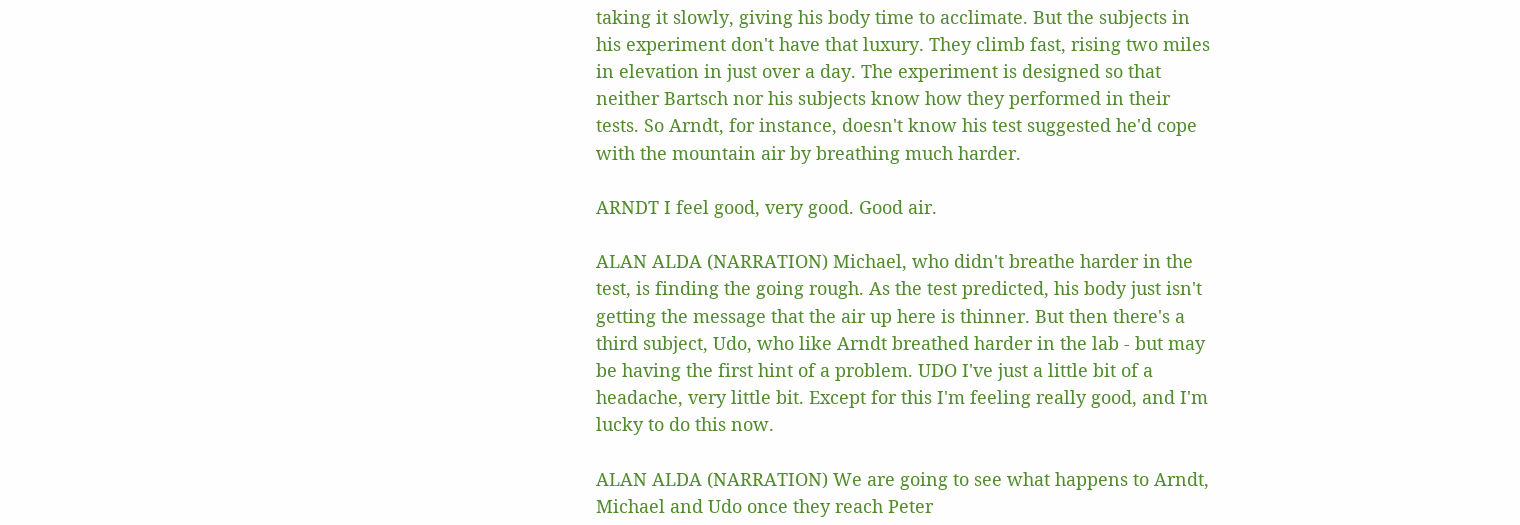taking it slowly, giving his body time to acclimate. But the subjects in his experiment don't have that luxury. They climb fast, rising two miles in elevation in just over a day. The experiment is designed so that neither Bartsch nor his subjects know how they performed in their tests. So Arndt, for instance, doesn't know his test suggested he'd cope with the mountain air by breathing much harder.

ARNDT I feel good, very good. Good air.

ALAN ALDA (NARRATION) Michael, who didn't breathe harder in the test, is finding the going rough. As the test predicted, his body just isn't getting the message that the air up here is thinner. But then there's a third subject, Udo, who like Arndt breathed harder in the lab - but may be having the first hint of a problem. UDO I've just a little bit of a headache, very little bit. Except for this I'm feeling really good, and I'm lucky to do this now.

ALAN ALDA (NARRATION) We are going to see what happens to Arndt, Michael and Udo once they reach Peter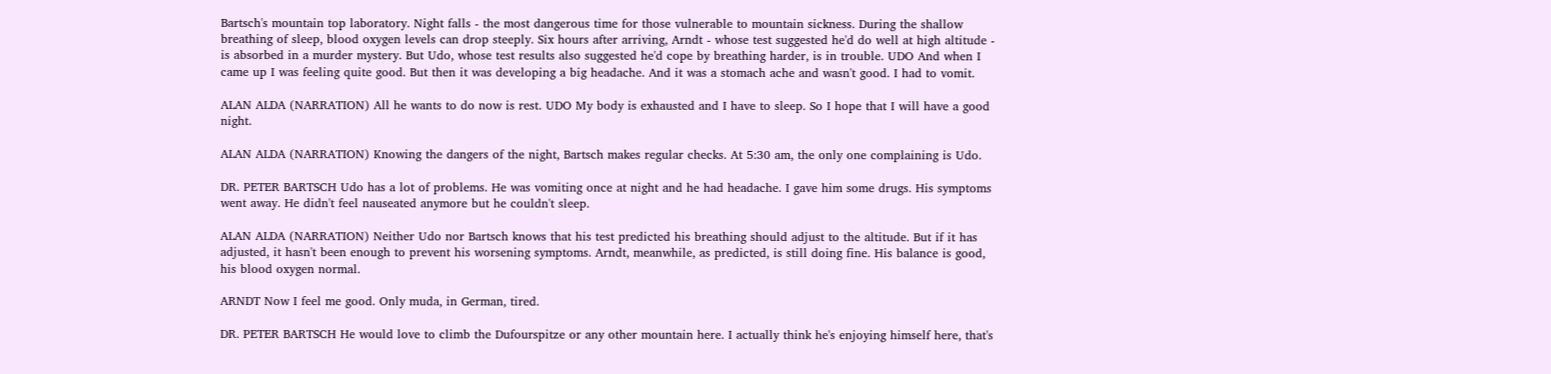Bartsch's mountain top laboratory. Night falls - the most dangerous time for those vulnerable to mountain sickness. During the shallow breathing of sleep, blood oxygen levels can drop steeply. Six hours after arriving, Arndt - whose test suggested he'd do well at high altitude - is absorbed in a murder mystery. But Udo, whose test results also suggested he'd cope by breathing harder, is in trouble. UDO And when I came up I was feeling quite good. But then it was developing a big headache. And it was a stomach ache and wasn't good. I had to vomit.

ALAN ALDA (NARRATION) All he wants to do now is rest. UDO My body is exhausted and I have to sleep. So I hope that I will have a good night.

ALAN ALDA (NARRATION) Knowing the dangers of the night, Bartsch makes regular checks. At 5:30 am, the only one complaining is Udo.

DR. PETER BARTSCH Udo has a lot of problems. He was vomiting once at night and he had headache. I gave him some drugs. His symptoms went away. He didn't feel nauseated anymore but he couldn't sleep.

ALAN ALDA (NARRATION) Neither Udo nor Bartsch knows that his test predicted his breathing should adjust to the altitude. But if it has adjusted, it hasn't been enough to prevent his worsening symptoms. Arndt, meanwhile, as predicted, is still doing fine. His balance is good, his blood oxygen normal.

ARNDT Now I feel me good. Only muda, in German, tired.

DR. PETER BARTSCH He would love to climb the Dufourspitze or any other mountain here. I actually think he's enjoying himself here, that's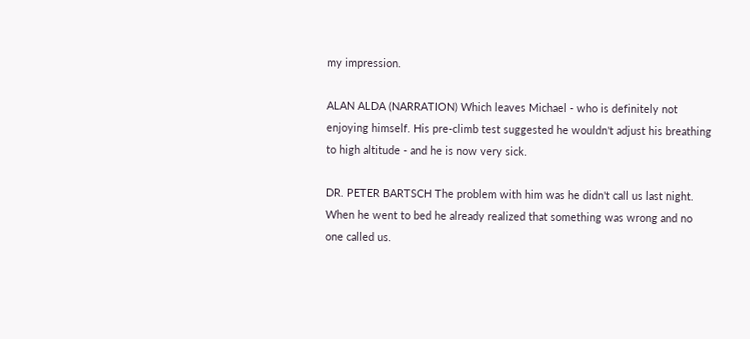my impression.

ALAN ALDA (NARRATION) Which leaves Michael - who is definitely not enjoying himself. His pre-climb test suggested he wouldn't adjust his breathing to high altitude - and he is now very sick.

DR. PETER BARTSCH The problem with him was he didn't call us last night. When he went to bed he already realized that something was wrong and no one called us.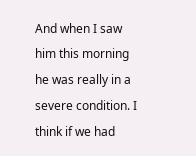And when I saw him this morning he was really in a severe condition. I think if we had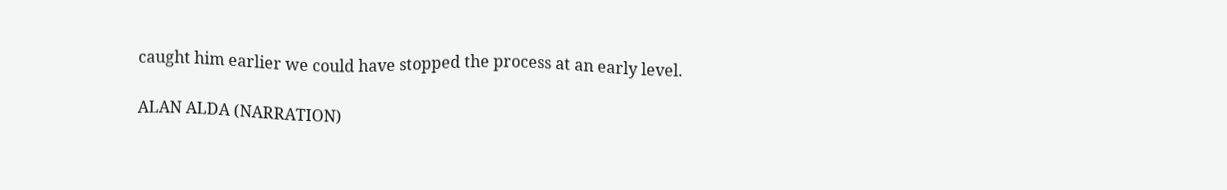caught him earlier we could have stopped the process at an early level.

ALAN ALDA (NARRATION)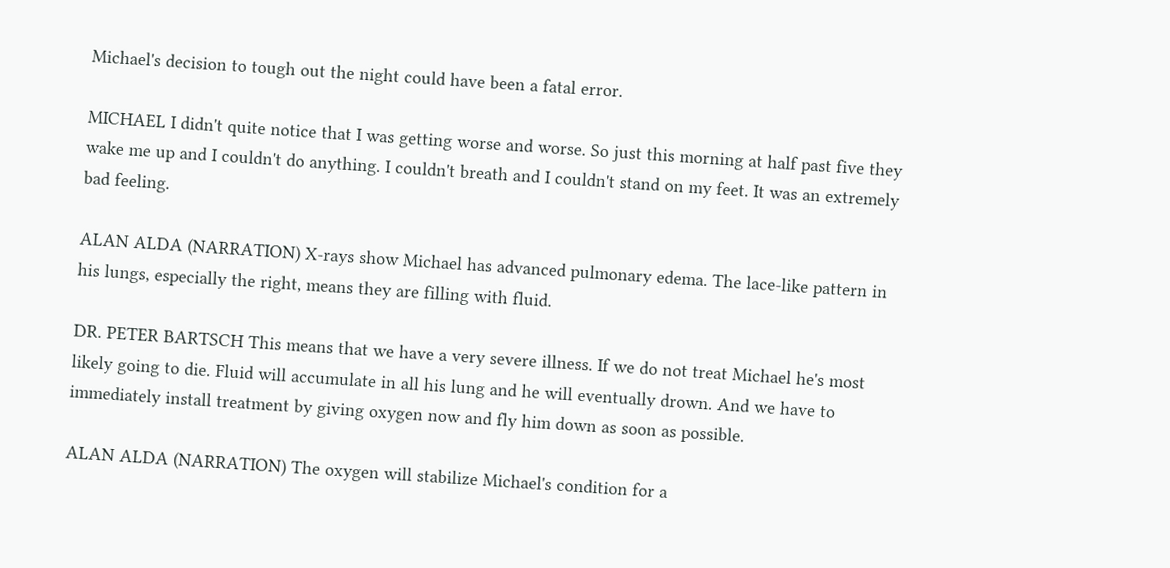Michael's decision to tough out the night could have been a fatal error.

MICHAEL I didn't quite notice that I was getting worse and worse. So just this morning at half past five they wake me up and I couldn't do anything. I couldn't breath and I couldn't stand on my feet. It was an extremely bad feeling.

ALAN ALDA (NARRATION) X-rays show Michael has advanced pulmonary edema. The lace-like pattern in his lungs, especially the right, means they are filling with fluid.

DR. PETER BARTSCH This means that we have a very severe illness. If we do not treat Michael he's most likely going to die. Fluid will accumulate in all his lung and he will eventually drown. And we have to immediately install treatment by giving oxygen now and fly him down as soon as possible.

ALAN ALDA (NARRATION) The oxygen will stabilize Michael's condition for a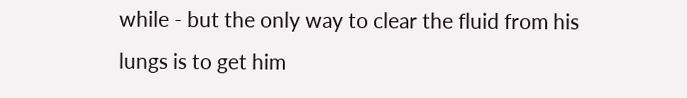while - but the only way to clear the fluid from his lungs is to get him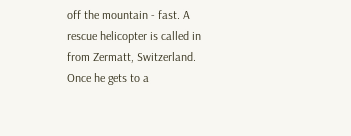off the mountain - fast. A rescue helicopter is called in from Zermatt, Switzerland. Once he gets to a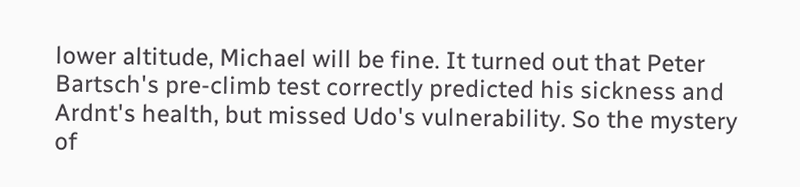lower altitude, Michael will be fine. It turned out that Peter Bartsch's pre-climb test correctly predicted his sickness and Ardnt's health, but missed Udo's vulnerability. So the mystery of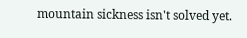mountain sickness isn't solved yet.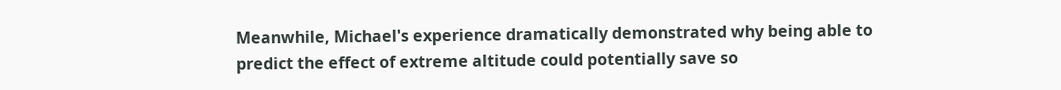Meanwhile, Michael's experience dramatically demonstrated why being able to predict the effect of extreme altitude could potentially save so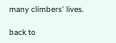many climbers' lives.

back to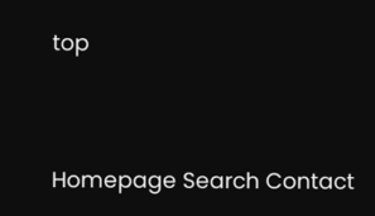top




Homepage Search Contact